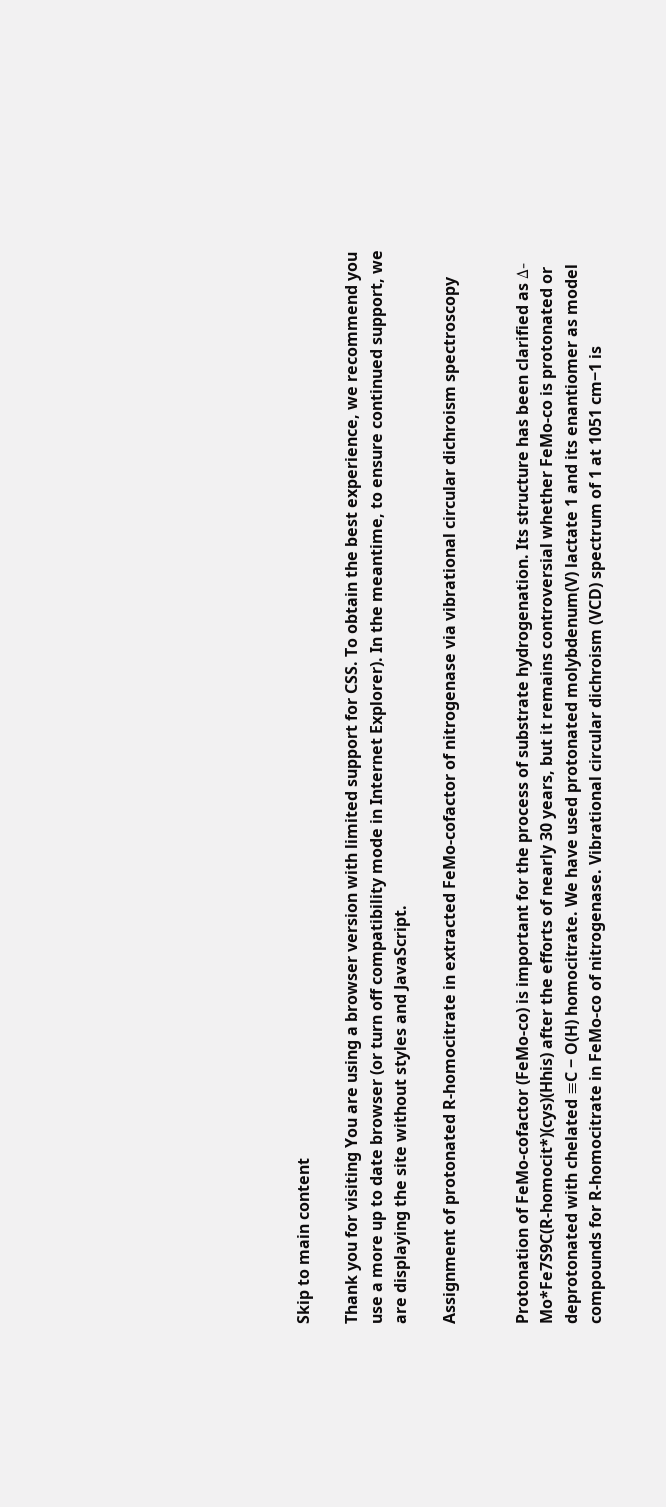Skip to main content

Thank you for visiting You are using a browser version with limited support for CSS. To obtain the best experience, we recommend you use a more up to date browser (or turn off compatibility mode in Internet Explorer). In the meantime, to ensure continued support, we are displaying the site without styles and JavaScript.

Assignment of protonated R-homocitrate in extracted FeMo-cofactor of nitrogenase via vibrational circular dichroism spectroscopy


Protonation of FeMo-cofactor (FeMo-co) is important for the process of substrate hydrogenation. Its structure has been clarified as Δ-Mo*Fe7S9C(R-homocit*)(cys)(Hhis) after the efforts of nearly 30 years, but it remains controversial whether FeMo-co is protonated or deprotonated with chelated ≡C − O(H) homocitrate. We have used protonated molybdenum(V) lactate 1 and its enantiomer as model compounds for R-homocitrate in FeMo-co of nitrogenase. Vibrational circular dichroism (VCD) spectrum of 1 at 1051 cm−1 is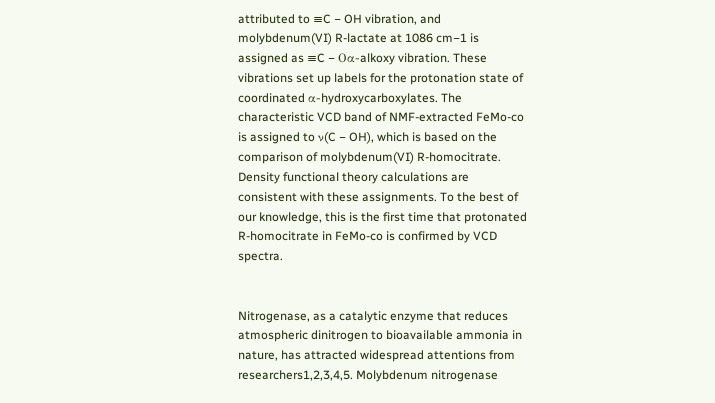attributed to ≡C − OH vibration, and molybdenum(VI) R-lactate at 1086 cm−1 is assigned as ≡C − Oα-alkoxy vibration. These vibrations set up labels for the protonation state of coordinated α-hydroxycarboxylates. The characteristic VCD band of NMF-extracted FeMo-co is assigned to ν(C − OH), which is based on the comparison of molybdenum(VI) R-homocitrate. Density functional theory calculations are consistent with these assignments. To the best of our knowledge, this is the first time that protonated R-homocitrate in FeMo-co is confirmed by VCD spectra.


Nitrogenase, as a catalytic enzyme that reduces atmospheric dinitrogen to bioavailable ammonia in nature, has attracted widespread attentions from researchers1,2,3,4,5. Molybdenum nitrogenase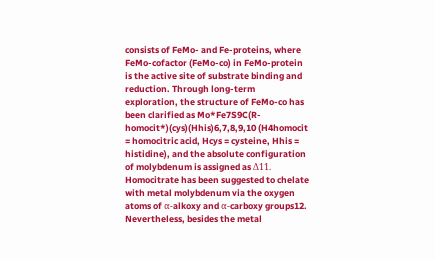consists of FeMo- and Fe-proteins, where FeMo-cofactor (FeMo-co) in FeMo-protein is the active site of substrate binding and reduction. Through long-term exploration, the structure of FeMo-co has been clarified as Mo*Fe7S9C(R-homocit*)(cys)(Hhis)6,7,8,9,10 (H4homocit = homocitric acid, Hcys = cysteine, Hhis = histidine), and the absolute configuration of molybdenum is assigned as Δ11. Homocitrate has been suggested to chelate with metal molybdenum via the oxygen atoms of α-alkoxy and α-carboxy groups12. Nevertheless, besides the metal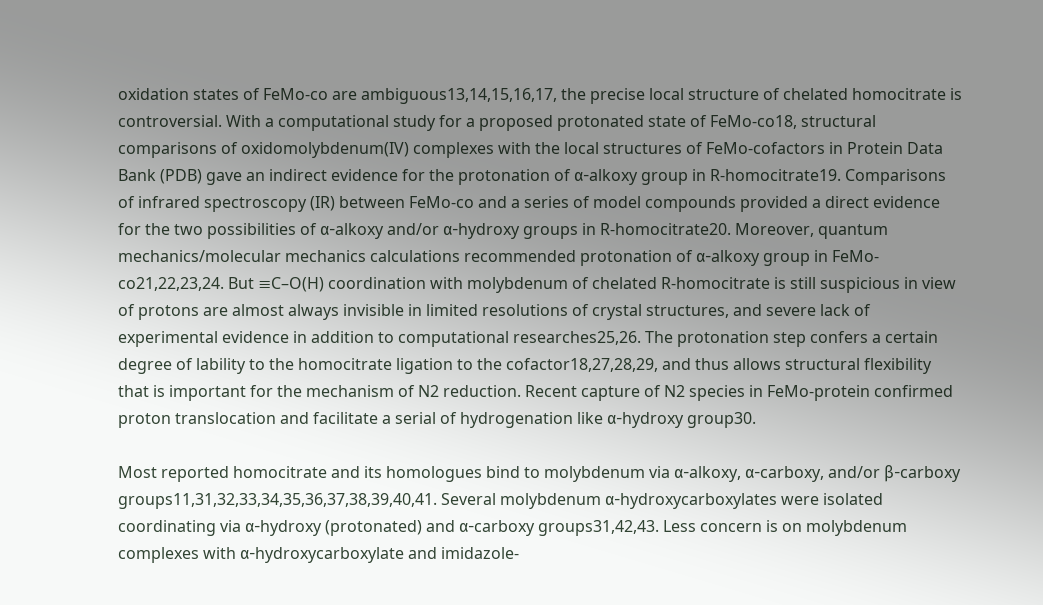oxidation states of FeMo-co are ambiguous13,14,15,16,17, the precise local structure of chelated homocitrate is controversial. With a computational study for a proposed protonated state of FeMo-co18, structural comparisons of oxidomolybdenum(IV) complexes with the local structures of FeMo-cofactors in Protein Data Bank (PDB) gave an indirect evidence for the protonation of α-alkoxy group in R-homocitrate19. Comparisons of infrared spectroscopy (IR) between FeMo-co and a series of model compounds provided a direct evidence for the two possibilities of α-alkoxy and/or α-hydroxy groups in R-homocitrate20. Moreover, quantum mechanics/molecular mechanics calculations recommended protonation of α-alkoxy group in FeMo-co21,22,23,24. But ≡C–O(H) coordination with molybdenum of chelated R-homocitrate is still suspicious in view of protons are almost always invisible in limited resolutions of crystal structures, and severe lack of experimental evidence in addition to computational researches25,26. The protonation step confers a certain degree of lability to the homocitrate ligation to the cofactor18,27,28,29, and thus allows structural flexibility that is important for the mechanism of N2 reduction. Recent capture of N2 species in FeMo-protein confirmed proton translocation and facilitate a serial of hydrogenation like α-hydroxy group30.

Most reported homocitrate and its homologues bind to molybdenum via α-alkoxy, α-carboxy, and/or β-carboxy groups11,31,32,33,34,35,36,37,38,39,40,41. Several molybdenum α-hydroxycarboxylates were isolated coordinating via α-hydroxy (protonated) and α-carboxy groups31,42,43. Less concern is on molybdenum complexes with α-hydroxycarboxylate and imidazole-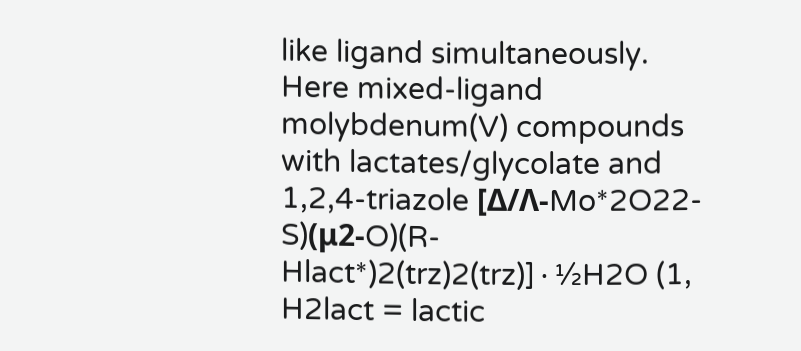like ligand simultaneously. Here mixed-ligand molybdenum(V) compounds with lactates/glycolate and 1,2,4-triazole [Δ/Λ-Mo*2O22-S)(μ2-O)(R-Hlact*)2(trz)2(trz)]∙½H2O (1, H2lact = lactic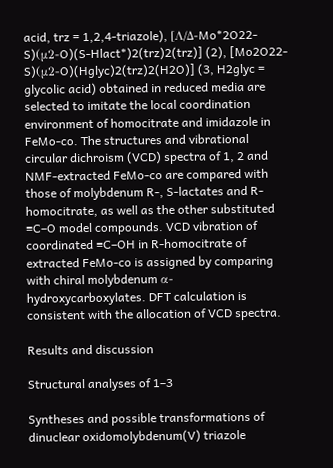acid, trz = 1,2,4-triazole), [Λ/Δ-Mo*2O22-S)(μ2-O)(S-Hlact*)2(trz)2(trz)] (2), [Mo2O22-S)(μ2-O)(Hglyc)2(trz)2(H2O)] (3, H2glyc = glycolic acid) obtained in reduced media are selected to imitate the local coordination environment of homocitrate and imidazole in FeMo-co. The structures and vibrational circular dichroism (VCD) spectra of 1, 2 and NMF-extracted FeMo-co are compared with those of molybdenum R-, S-lactates and R-homocitrate, as well as the other substituted ≡C–O model compounds. VCD vibration of coordinated ≡C–OH in R-homocitrate of extracted FeMo-co is assigned by comparing with chiral molybdenum α-hydroxycarboxylates. DFT calculation is consistent with the allocation of VCD spectra.

Results and discussion

Structural analyses of 1–3

Syntheses and possible transformations of dinuclear oxidomolybdenum(V) triazole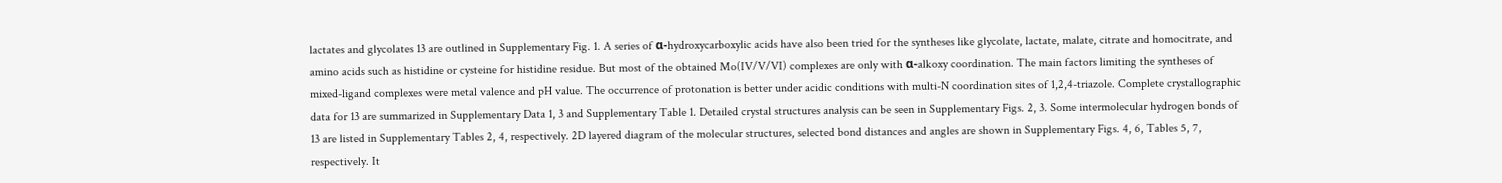lactates and glycolates 13 are outlined in Supplementary Fig. 1. A series of α-hydroxycarboxylic acids have also been tried for the syntheses like glycolate, lactate, malate, citrate and homocitrate, and amino acids such as histidine or cysteine for histidine residue. But most of the obtained Mo(IV/V/VI) complexes are only with α-alkoxy coordination. The main factors limiting the syntheses of mixed-ligand complexes were metal valence and pH value. The occurrence of protonation is better under acidic conditions with multi-N coordination sites of 1,2,4-triazole. Complete crystallographic data for 13 are summarized in Supplementary Data 1, 3 and Supplementary Table 1. Detailed crystal structures analysis can be seen in Supplementary Figs. 2, 3. Some intermolecular hydrogen bonds of 13 are listed in Supplementary Tables 2, 4, respectively. 2D layered diagram of the molecular structures, selected bond distances and angles are shown in Supplementary Figs. 4, 6, Tables 5, 7, respectively. It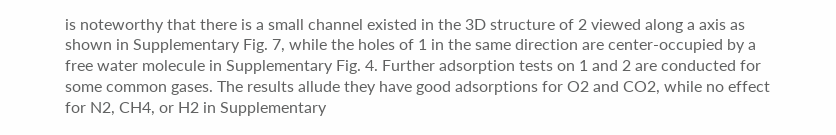is noteworthy that there is a small channel existed in the 3D structure of 2 viewed along a axis as shown in Supplementary Fig. 7, while the holes of 1 in the same direction are center-occupied by a free water molecule in Supplementary Fig. 4. Further adsorption tests on 1 and 2 are conducted for some common gases. The results allude they have good adsorptions for O2 and CO2, while no effect for N2, CH4, or H2 in Supplementary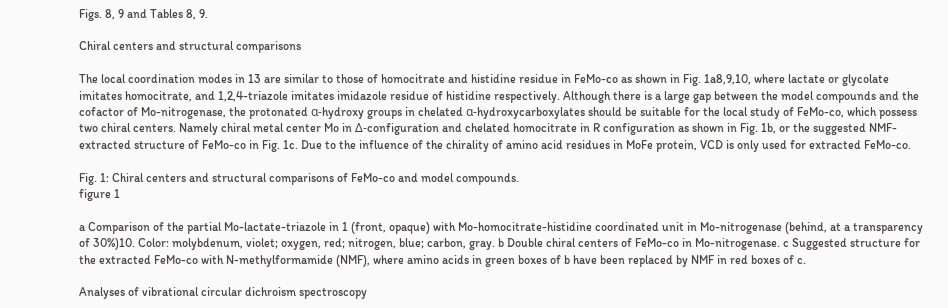Figs. 8, 9 and Tables 8, 9.

Chiral centers and structural comparisons

The local coordination modes in 13 are similar to those of homocitrate and histidine residue in FeMo-co as shown in Fig. 1a8,9,10, where lactate or glycolate imitates homocitrate, and 1,2,4-triazole imitates imidazole residue of histidine respectively. Although there is a large gap between the model compounds and the cofactor of Mo-nitrogenase, the protonated α-hydroxy groups in chelated α-hydroxycarboxylates should be suitable for the local study of FeMo-co, which possess two chiral centers. Namely chiral metal center Mo in Δ-configuration and chelated homocitrate in R configuration as shown in Fig. 1b, or the suggested NMF-extracted structure of FeMo-co in Fig. 1c. Due to the influence of the chirality of amino acid residues in MoFe protein, VCD is only used for extracted FeMo-co.

Fig. 1: Chiral centers and structural comparisons of FeMo-co and model compounds.
figure 1

a Comparison of the partial Mo-lactate-triazole in 1 (front, opaque) with Mo-homocitrate-histidine coordinated unit in Mo-nitrogenase (behind, at a transparency of 30%)10. Color: molybdenum, violet; oxygen, red; nitrogen, blue; carbon, gray. b Double chiral centers of FeMo-co in Mo-nitrogenase. c Suggested structure for the extracted FeMo-co with N-methylformamide (NMF), where amino acids in green boxes of b have been replaced by NMF in red boxes of c.

Analyses of vibrational circular dichroism spectroscopy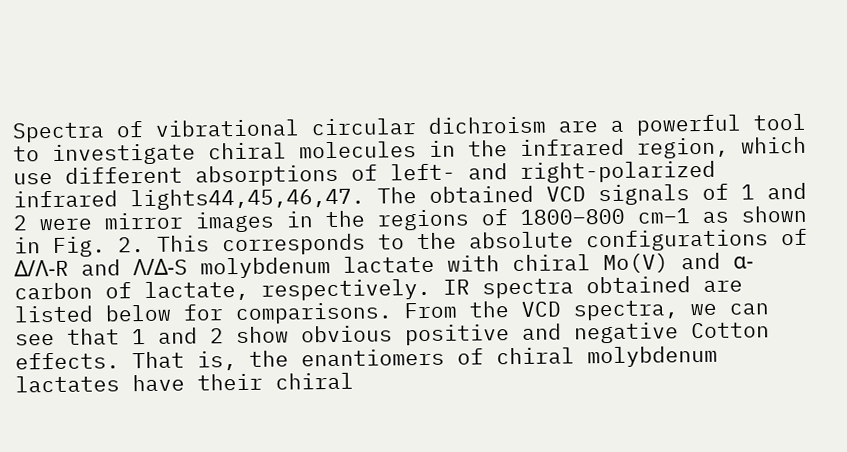Spectra of vibrational circular dichroism are a powerful tool to investigate chiral molecules in the infrared region, which use different absorptions of left- and right-polarized infrared lights44,45,46,47. The obtained VCD signals of 1 and 2 were mirror images in the regions of 1800–800 cm−1 as shown in Fig. 2. This corresponds to the absolute configurations of Δ/Λ-R and Λ/Δ-S molybdenum lactate with chiral Mo(V) and α-carbon of lactate, respectively. IR spectra obtained are listed below for comparisons. From the VCD spectra, we can see that 1 and 2 show obvious positive and negative Cotton effects. That is, the enantiomers of chiral molybdenum lactates have their chiral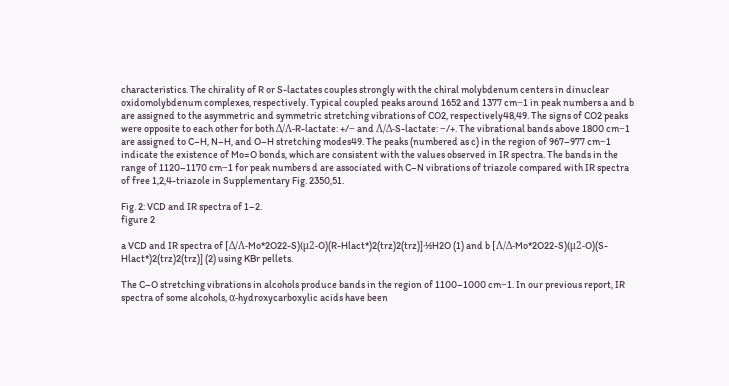characteristics. The chirality of R or S-lactates couples strongly with the chiral molybdenum centers in dinuclear oxidomolybdenum complexes, respectively. Typical coupled peaks around 1652 and 1377 cm−1 in peak numbers a and b are assigned to the asymmetric and symmetric stretching vibrations of CO2, respectively48,49. The signs of CO2 peaks were opposite to each other for both Δ/Λ-R-lactate: +/− and Λ/Δ-S-lactate: −/+. The vibrational bands above 1800 cm−1 are assigned to C–H, N–H, and O–H stretching modes49. The peaks (numbered as c) in the region of 967–977 cm−1 indicate the existence of Mo=O bonds, which are consistent with the values observed in IR spectra. The bands in the range of 1120–1170 cm−1 for peak numbers d are associated with C–N vibrations of triazole compared with IR spectra of free 1,2,4-triazole in Supplementary Fig. 2350,51.

Fig. 2: VCD and IR spectra of 1–2.
figure 2

a VCD and IR spectra of [Δ/Λ-Mo*2O22-S)(μ2-O)(R-Hlact*)2(trz)2(trz)]∙½H2O (1) and b [Λ/Δ-Mo*2O22-S)(μ2-O)(S-Hlact*)2(trz)2(trz)] (2) using KBr pellets.

The C–O stretching vibrations in alcohols produce bands in the region of 1100–1000 cm−1. In our previous report, IR spectra of some alcohols, α-hydroxycarboxylic acids have been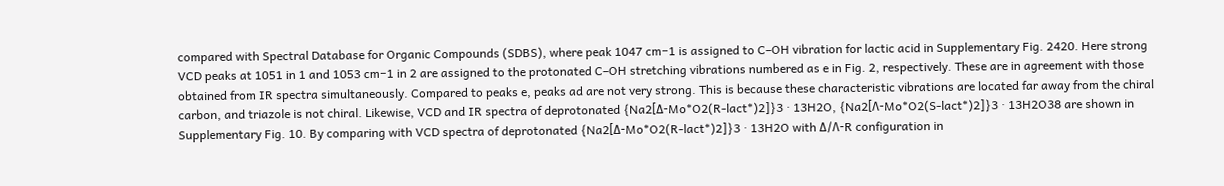compared with Spectral Database for Organic Compounds (SDBS), where peak 1047 cm−1 is assigned to C–OH vibration for lactic acid in Supplementary Fig. 2420. Here strong VCD peaks at 1051 in 1 and 1053 cm−1 in 2 are assigned to the protonated C–OH stretching vibrations numbered as e in Fig. 2, respectively. These are in agreement with those obtained from IR spectra simultaneously. Compared to peaks e, peaks ad are not very strong. This is because these characteristic vibrations are located far away from the chiral carbon, and triazole is not chiral. Likewise, VCD and IR spectra of deprotonated {Na2[Δ-Mo*O2(R-lact*)2]}3 ∙ 13H2O, {Na2[Λ-Mo*O2(S-lact*)2]}3 ∙ 13H2O38 are shown in Supplementary Fig. 10. By comparing with VCD spectra of deprotonated {Na2[Δ-Mo*O2(R-lact*)2]}3 ∙ 13H2O with Δ/Λ-R configuration in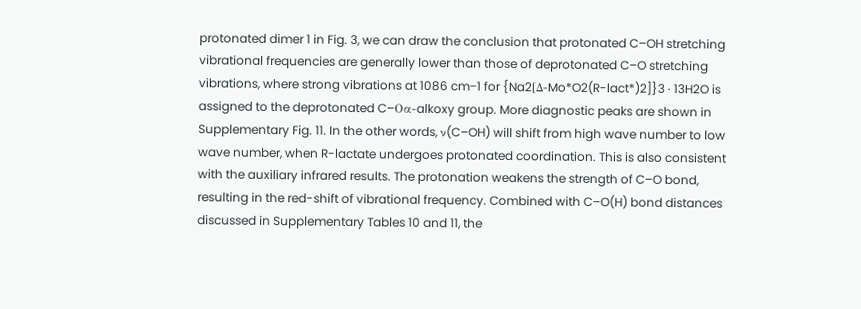protonated dimer 1 in Fig. 3, we can draw the conclusion that protonated C–OH stretching vibrational frequencies are generally lower than those of deprotonated C–O stretching vibrations, where strong vibrations at 1086 cm−1 for {Na2[Δ-Mo*O2(R-lact*)2]}3 ∙ 13H2O is assigned to the deprotonated C–Oα-alkoxy group. More diagnostic peaks are shown in Supplementary Fig. 11. In the other words, ν(C–OH) will shift from high wave number to low wave number, when R-lactate undergoes protonated coordination. This is also consistent with the auxiliary infrared results. The protonation weakens the strength of C–O bond, resulting in the red-shift of vibrational frequency. Combined with C–O(H) bond distances discussed in Supplementary Tables 10 and 11, the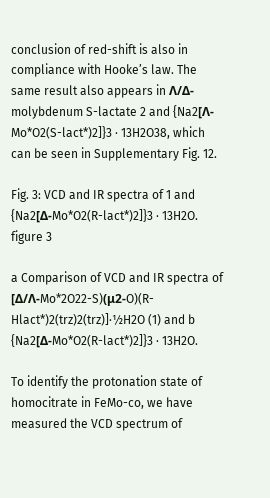conclusion of red-shift is also in compliance with Hooke’s law. The same result also appears in Λ/Δ-molybdenum S-lactate 2 and {Na2[Λ-Mo*O2(S-lact*)2]}3 ∙ 13H2O38, which can be seen in Supplementary Fig. 12.

Fig. 3: VCD and IR spectra of 1 and {Na2[Δ-Mo*O2(R-lact*)2]}3 ∙ 13H2O.
figure 3

a Comparison of VCD and IR spectra of [Δ/Λ-Mo*2O22-S)(μ2-O)(R-Hlact*)2(trz)2(trz)]∙½H2O (1) and b {Na2[Δ-Mo*O2(R-lact*)2]}3 ∙ 13H2O.

To identify the protonation state of homocitrate in FeMo-co, we have measured the VCD spectrum of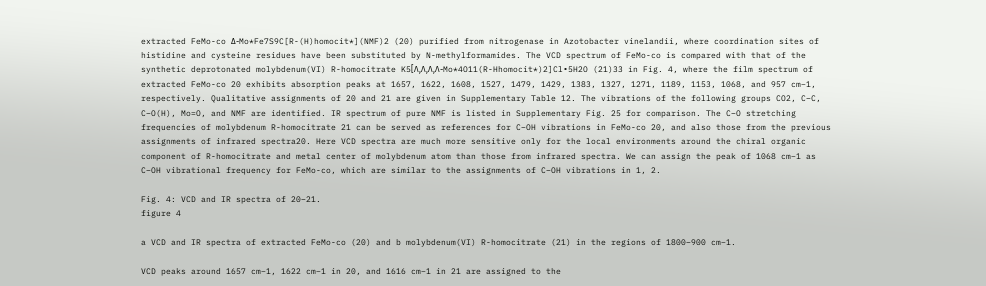extracted FeMo-co Δ-Mo*Fe7S9C[R-(H)homocit*](NMF)2 (20) purified from nitrogenase in Azotobacter vinelandii, where coordination sites of histidine and cysteine residues have been substituted by N-methylformamides. The VCD spectrum of FeMo-co is compared with that of the synthetic deprotonated molybdenum(VI) R-homocitrate K5[Λ,Λ,Λ,Λ-Mo*4O11(R-Hhomocit*)2]Cl∙5H2O (21)33 in Fig. 4, where the film spectrum of extracted FeMo-co 20 exhibits absorption peaks at 1657, 1622, 1608, 1527, 1479, 1429, 1383, 1327, 1271, 1189, 1153, 1068, and 957 cm−1, respectively. Qualitative assignments of 20 and 21 are given in Supplementary Table 12. The vibrations of the following groups CO2, C–C, C–O(H), Mo=O, and NMF are identified. IR spectrum of pure NMF is listed in Supplementary Fig. 25 for comparison. The C–O stretching frequencies of molybdenum R-homocitrate 21 can be served as references for C–OH vibrations in FeMo-co 20, and also those from the previous assignments of infrared spectra20. Here VCD spectra are much more sensitive only for the local environments around the chiral organic component of R-homocitrate and metal center of molybdenum atom than those from infrared spectra. We can assign the peak of 1068 cm−1 as C–OH vibrational frequency for FeMo-co, which are similar to the assignments of C–OH vibrations in 1, 2.

Fig. 4: VCD and IR spectra of 20–21.
figure 4

a VCD and IR spectra of extracted FeMo-co (20) and b molybdenum(VI) R-homocitrate (21) in the regions of 1800–900 cm−1.

VCD peaks around 1657 cm−1, 1622 cm−1 in 20, and 1616 cm−1 in 21 are assigned to the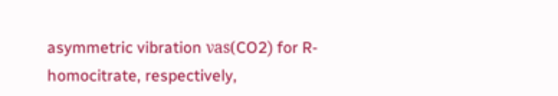asymmetric vibration νas(CO2) for R-homocitrate, respectively,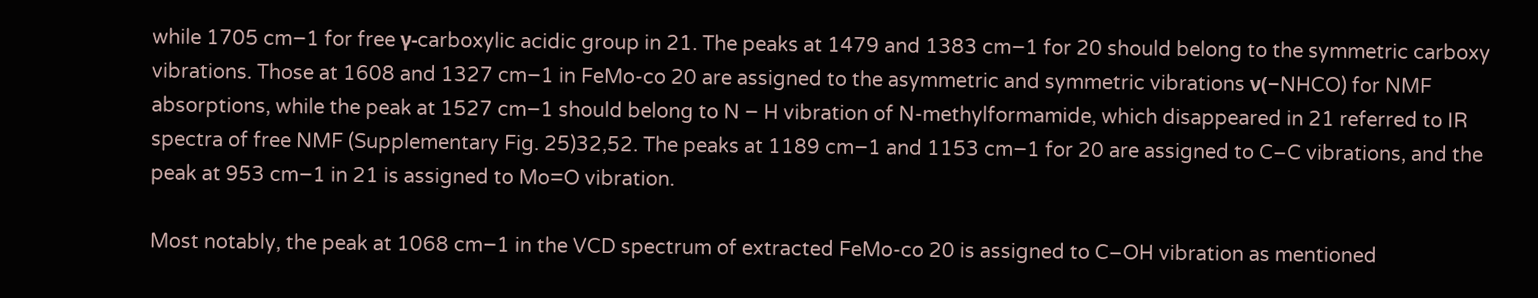while 1705 cm−1 for free γ-carboxylic acidic group in 21. The peaks at 1479 and 1383 cm−1 for 20 should belong to the symmetric carboxy vibrations. Those at 1608 and 1327 cm−1 in FeMo-co 20 are assigned to the asymmetric and symmetric vibrations ν(−NHCO) for NMF absorptions, while the peak at 1527 cm−1 should belong to N − H vibration of N-methylformamide, which disappeared in 21 referred to IR spectra of free NMF (Supplementary Fig. 25)32,52. The peaks at 1189 cm−1 and 1153 cm−1 for 20 are assigned to C–C vibrations, and the peak at 953 cm−1 in 21 is assigned to Mo=O vibration.

Most notably, the peak at 1068 cm−1 in the VCD spectrum of extracted FeMo-co 20 is assigned to C–OH vibration as mentioned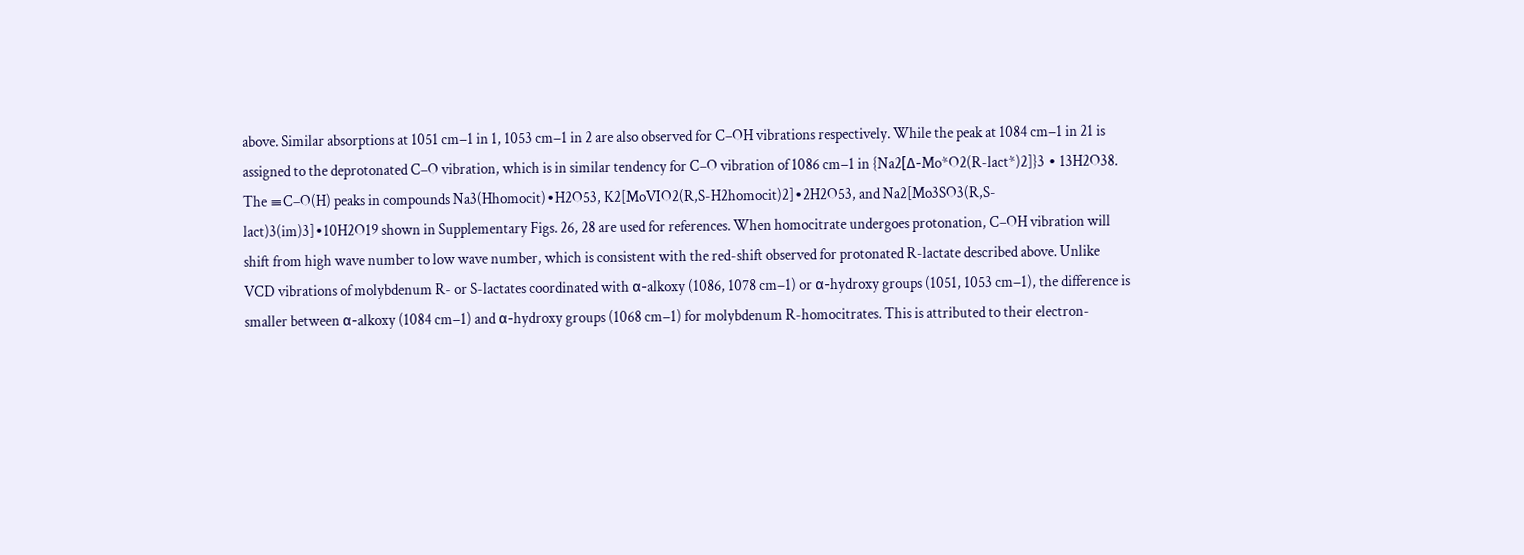above. Similar absorptions at 1051 cm−1 in 1, 1053 cm−1 in 2 are also observed for C–OH vibrations respectively. While the peak at 1084 cm−1 in 21 is assigned to the deprotonated C–O vibration, which is in similar tendency for C–O vibration of 1086 cm−1 in {Na2[Δ-Mo*O2(R-lact*)2]}3 ∙ 13H2O38. The ≡C–O(H) peaks in compounds Na3(Hhomocit)∙H2O53, K2[MoVIO2(R,S-H2homocit)2]∙2H2O53, and Na2[Mo3SO3(R,S-lact)3(im)3]∙10H2O19 shown in Supplementary Figs. 26, 28 are used for references. When homocitrate undergoes protonation, C–OH vibration will shift from high wave number to low wave number, which is consistent with the red-shift observed for protonated R-lactate described above. Unlike VCD vibrations of molybdenum R- or S-lactates coordinated with α-alkoxy (1086, 1078 cm−1) or α-hydroxy groups (1051, 1053 cm−1), the difference is smaller between α-alkoxy (1084 cm−1) and α-hydroxy groups (1068 cm−1) for molybdenum R-homocitrates. This is attributed to their electron-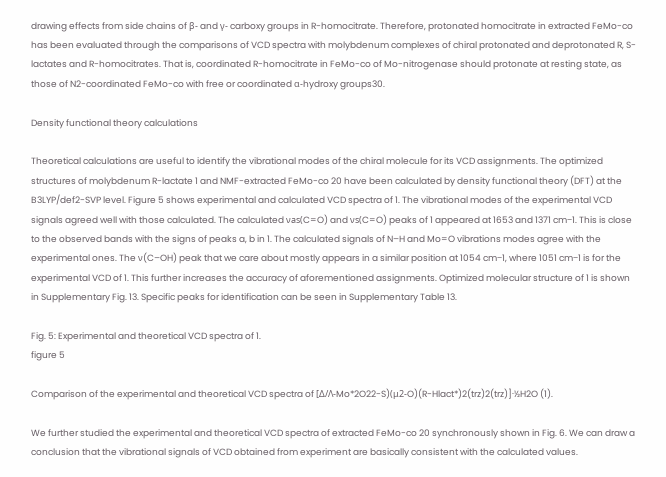drawing effects from side chains of β- and γ- carboxy groups in R-homocitrate. Therefore, protonated homocitrate in extracted FeMo-co has been evaluated through the comparisons of VCD spectra with molybdenum complexes of chiral protonated and deprotonated R, S-lactates and R-homocitrates. That is, coordinated R-homocitrate in FeMo-co of Mo-nitrogenase should protonate at resting state, as those of N2-coordinated FeMo-co with free or coordinated α-hydroxy groups30.

Density functional theory calculations

Theoretical calculations are useful to identify the vibrational modes of the chiral molecule for its VCD assignments. The optimized structures of molybdenum R-lactate 1 and NMF-extracted FeMo-co 20 have been calculated by density functional theory (DFT) at the B3LYP/def2-SVP level. Figure 5 shows experimental and calculated VCD spectra of 1. The vibrational modes of the experimental VCD signals agreed well with those calculated. The calculated νas(C=O) and νs(C=O) peaks of 1 appeared at 1653 and 1371 cm−1. This is close to the observed bands with the signs of peaks a, b in 1. The calculated signals of N–H and Mo=O vibrations modes agree with the experimental ones. The ν(C–OH) peak that we care about mostly appears in a similar position at 1054 cm−1, where 1051 cm−1 is for the experimental VCD of 1. This further increases the accuracy of aforementioned assignments. Optimized molecular structure of 1 is shown in Supplementary Fig. 13. Specific peaks for identification can be seen in Supplementary Table 13.

Fig. 5: Experimental and theoretical VCD spectra of 1.
figure 5

Comparison of the experimental and theoretical VCD spectra of [Δ/Λ-Mo*2O22-S)(μ2-O)(R-Hlact*)2(trz)2(trz)]∙½H2O (1).

We further studied the experimental and theoretical VCD spectra of extracted FeMo-co 20 synchronously shown in Fig. 6. We can draw a conclusion that the vibrational signals of VCD obtained from experiment are basically consistent with the calculated values.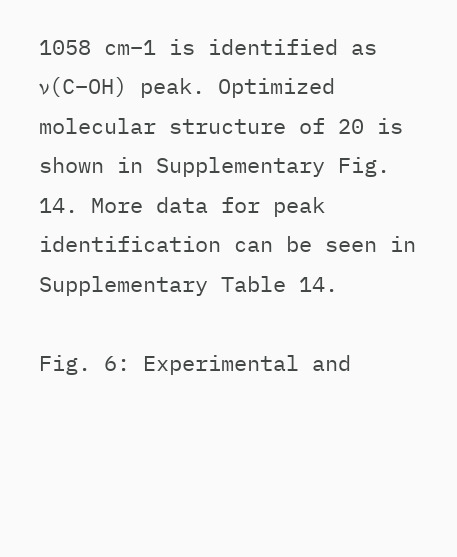1058 cm−1 is identified as ν(C–OH) peak. Optimized molecular structure of 20 is shown in Supplementary Fig. 14. More data for peak identification can be seen in Supplementary Table 14.

Fig. 6: Experimental and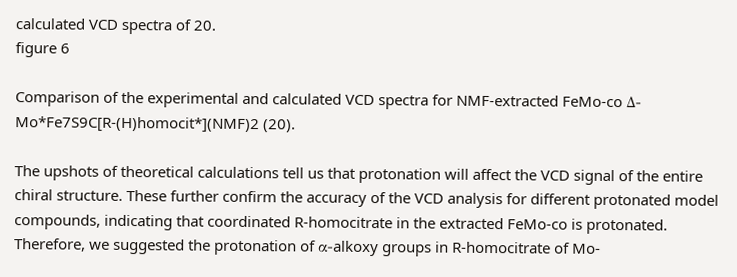calculated VCD spectra of 20.
figure 6

Comparison of the experimental and calculated VCD spectra for NMF-extracted FeMo-co Δ-Mo*Fe7S9C[R-(H)homocit*](NMF)2 (20).

The upshots of theoretical calculations tell us that protonation will affect the VCD signal of the entire chiral structure. These further confirm the accuracy of the VCD analysis for different protonated model compounds, indicating that coordinated R-homocitrate in the extracted FeMo-co is protonated. Therefore, we suggested the protonation of α-alkoxy groups in R-homocitrate of Mo-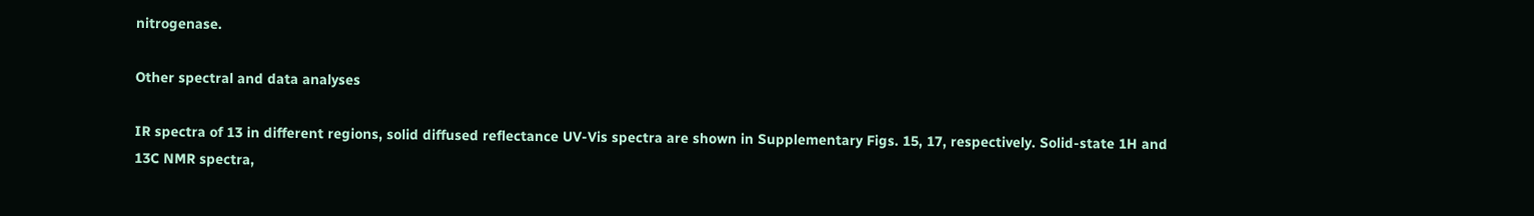nitrogenase.

Other spectral and data analyses

IR spectra of 13 in different regions, solid diffused reflectance UV-Vis spectra are shown in Supplementary Figs. 15, 17, respectively. Solid-state 1H and 13C NMR spectra,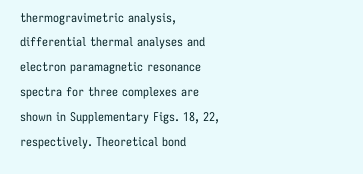thermogravimetric analysis, differential thermal analyses and electron paramagnetic resonance spectra for three complexes are shown in Supplementary Figs. 18, 22, respectively. Theoretical bond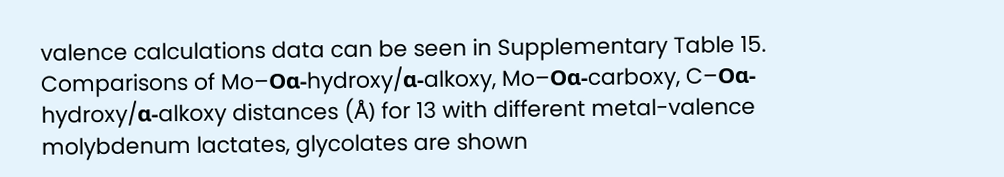valence calculations data can be seen in Supplementary Table 15. Comparisons of Mo–Oα-hydroxy/α-alkoxy, Mo–Oα-carboxy, C–Oα-hydroxy/α-alkoxy distances (Å) for 13 with different metal-valence molybdenum lactates, glycolates are shown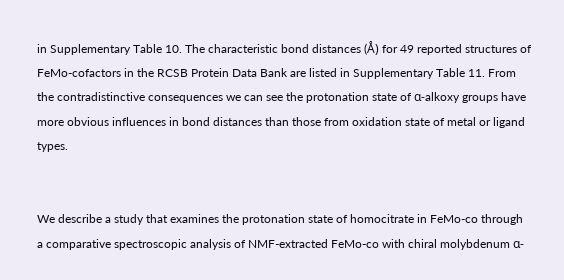in Supplementary Table 10. The characteristic bond distances (Å) for 49 reported structures of FeMo-cofactors in the RCSB Protein Data Bank are listed in Supplementary Table 11. From the contradistinctive consequences we can see the protonation state of α-alkoxy groups have more obvious influences in bond distances than those from oxidation state of metal or ligand types.


We describe a study that examines the protonation state of homocitrate in FeMo-co through a comparative spectroscopic analysis of NMF-extracted FeMo-co with chiral molybdenum α-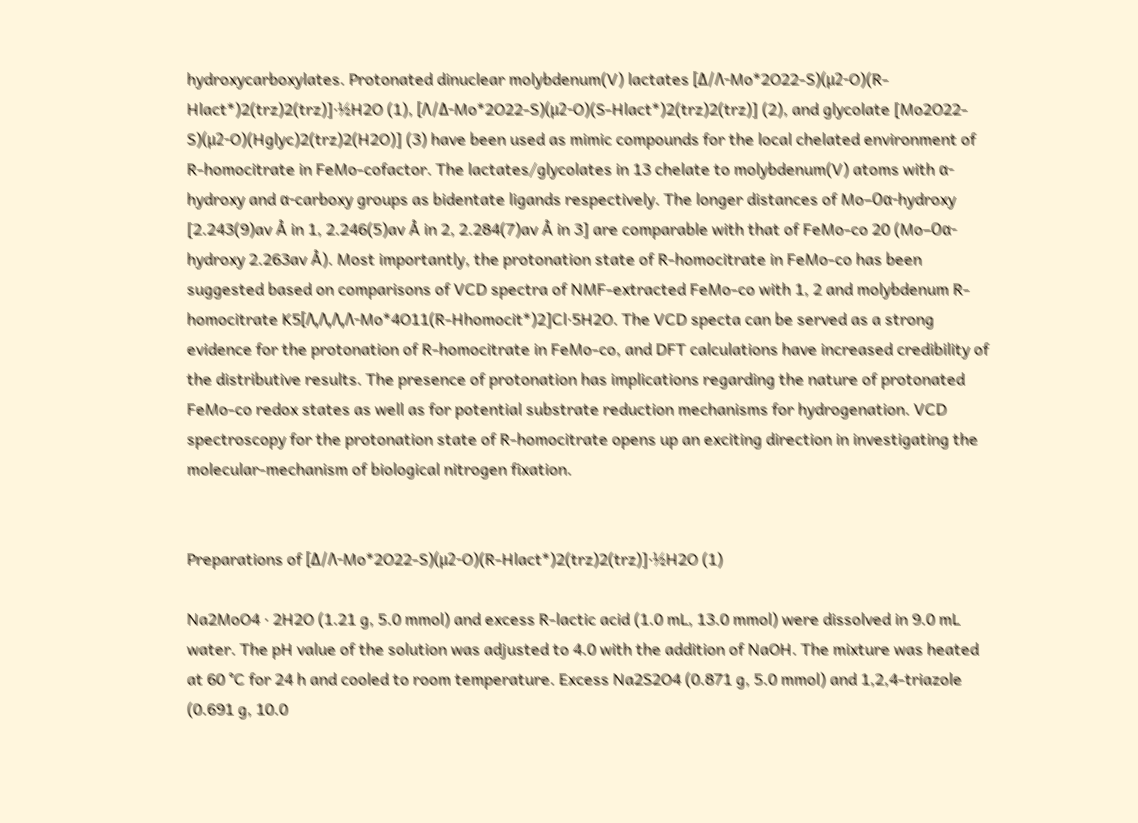hydroxycarboxylates. Protonated dinuclear molybdenum(V) lactates [Δ/Λ-Mo*2O22-S)(μ2-O)(R-Hlact*)2(trz)2(trz)]∙½H2O (1), [Λ/Δ-Mo*2O22-S)(μ2-O)(S-Hlact*)2(trz)2(trz)] (2), and glycolate [Mo2O22-S)(μ2-O)(Hglyc)2(trz)2(H2O)] (3) have been used as mimic compounds for the local chelated environment of R-homocitrate in FeMo-cofactor. The lactates/glycolates in 13 chelate to molybdenum(V) atoms with α-hydroxy and α-carboxy groups as bidentate ligands respectively. The longer distances of Mo–Oα-hydroxy [2.243(9)av Å in 1, 2.246(5)av Å in 2, 2.284(7)av Å in 3] are comparable with that of FeMo-co 20 (Mo–Oα-hydroxy 2.263av Å). Most importantly, the protonation state of R-homocitrate in FeMo-co has been suggested based on comparisons of VCD spectra of NMF-extracted FeMo-co with 1, 2 and molybdenum R-homocitrate K5[Λ,Λ,Λ,Λ-Mo*4O11(R-Hhomocit*)2]Cl∙5H2O. The VCD specta can be served as a strong evidence for the protonation of R-homocitrate in FeMo-co, and DFT calculations have increased credibility of the distributive results. The presence of protonation has implications regarding the nature of protonated FeMo-co redox states as well as for potential substrate reduction mechanisms for hydrogenation. VCD spectroscopy for the protonation state of R-homocitrate opens up an exciting direction in investigating the molecular-mechanism of biological nitrogen fixation.


Preparations of [Δ/Λ-Mo*2O22-S)(μ2-O)(R-Hlact*)2(trz)2(trz)]∙½H2O (1)

Na2MoO4 ∙ 2H2O (1.21 g, 5.0 mmol) and excess R-lactic acid (1.0 mL, 13.0 mmol) were dissolved in 9.0 mL water. The pH value of the solution was adjusted to 4.0 with the addition of NaOH. The mixture was heated at 60 °C for 24 h and cooled to room temperature. Excess Na2S2O4 (0.871 g, 5.0 mmol) and 1,2,4-triazole (0.691 g, 10.0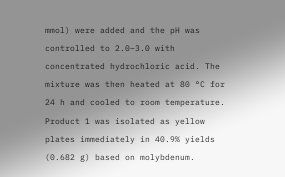mmol) were added and the pH was controlled to 2.0–3.0 with concentrated hydrochloric acid. The mixture was then heated at 80 °C for 24 h and cooled to room temperature. Product 1 was isolated as yellow plates immediately in 40.9% yields (0.682 g) based on molybdenum.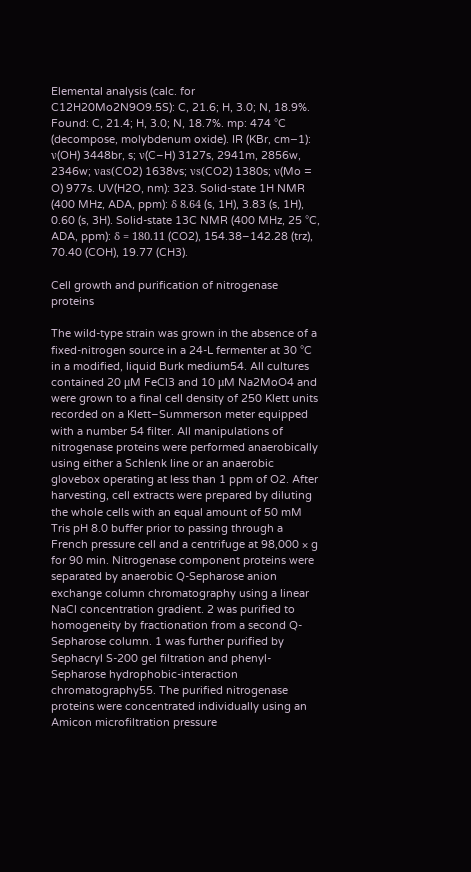Elemental analysis (calc. for C12H20Mo2N9O9.5S): C, 21.6; H, 3.0; N, 18.9%. Found: C, 21.4; H, 3.0; N, 18.7%. mp: 474 °C (decompose, molybdenum oxide). IR (KBr, cm−1): ν(OH) 3448br, s; ν(C–H) 3127s, 2941m, 2856w, 2346w; νas(CO2) 1638vs; νs(CO2) 1380s; ν(Mo = O) 977s. UV(H2O, nm): 323. Solid-state 1H NMR (400 MHz, ADA, ppm): δ 8.64 (s, 1H), 3.83 (s, 1H), 0.60 (s, 3H). Solid-state 13C NMR (400 MHz, 25 °C, ADA, ppm): δ = 180.11 (CO2), 154.38–142.28 (trz), 70.40 (COH), 19.77 (CH3).

Cell growth and purification of nitrogenase proteins

The wild-type strain was grown in the absence of a fixed-nitrogen source in a 24-L fermenter at 30 °C in a modified, liquid Burk medium54. All cultures contained 20 μM FeCl3 and 10 μM Na2MoO4 and were grown to a final cell density of 250 Klett units recorded on a Klett–Summerson meter equipped with a number 54 filter. All manipulations of nitrogenase proteins were performed anaerobically using either a Schlenk line or an anaerobic glovebox operating at less than 1 ppm of O2. After harvesting, cell extracts were prepared by diluting the whole cells with an equal amount of 50 mM Tris pH 8.0 buffer prior to passing through a French pressure cell and a centrifuge at 98,000 × g for 90 min. Nitrogenase component proteins were separated by anaerobic Q-Sepharose anion exchange column chromatography using a linear NaCl concentration gradient. 2 was purified to homogeneity by fractionation from a second Q-Sepharose column. 1 was further purified by Sephacryl S-200 gel filtration and phenyl-Sepharose hydrophobic-interaction chromatography55. The purified nitrogenase proteins were concentrated individually using an Amicon microfiltration pressure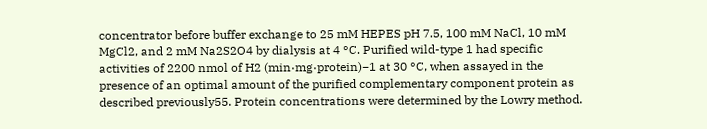concentrator before buffer exchange to 25 mM HEPES pH 7.5, 100 mM NaCl, 10 mM MgCl2, and 2 mM Na2S2O4 by dialysis at 4 °C. Purified wild-type 1 had specific activities of 2200 nmol of H2 (min·mg·protein)−1 at 30 °C, when assayed in the presence of an optimal amount of the purified complementary component protein as described previously55. Protein concentrations were determined by the Lowry method.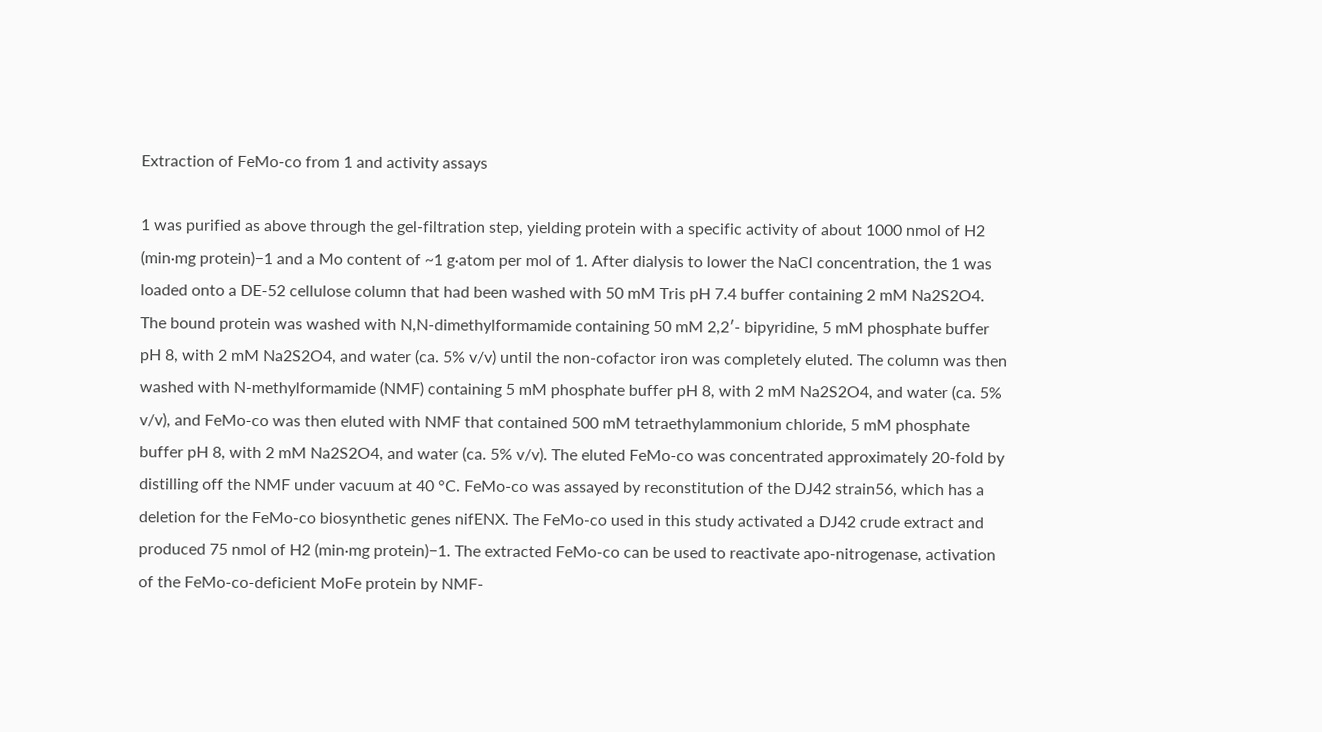Extraction of FeMo-co from 1 and activity assays

1 was purified as above through the gel-filtration step, yielding protein with a specific activity of about 1000 nmol of H2 (min·mg protein)−1 and a Mo content of ~1 g·atom per mol of 1. After dialysis to lower the NaCl concentration, the 1 was loaded onto a DE-52 cellulose column that had been washed with 50 mM Tris pH 7.4 buffer containing 2 mM Na2S2O4. The bound protein was washed with N,N-dimethylformamide containing 50 mM 2,2′- bipyridine, 5 mM phosphate buffer pH 8, with 2 mM Na2S2O4, and water (ca. 5% v/v) until the non-cofactor iron was completely eluted. The column was then washed with N-methylformamide (NMF) containing 5 mM phosphate buffer pH 8, with 2 mM Na2S2O4, and water (ca. 5% v/v), and FeMo-co was then eluted with NMF that contained 500 mM tetraethylammonium chloride, 5 mM phosphate buffer pH 8, with 2 mM Na2S2O4, and water (ca. 5% v/v). The eluted FeMo-co was concentrated approximately 20-fold by distilling off the NMF under vacuum at 40 °C. FeMo-co was assayed by reconstitution of the DJ42 strain56, which has a deletion for the FeMo-co biosynthetic genes nifENX. The FeMo-co used in this study activated a DJ42 crude extract and produced 75 nmol of H2 (min·mg protein)−1. The extracted FeMo-co can be used to reactivate apo-nitrogenase, activation of the FeMo-co-deficient MoFe protein by NMF-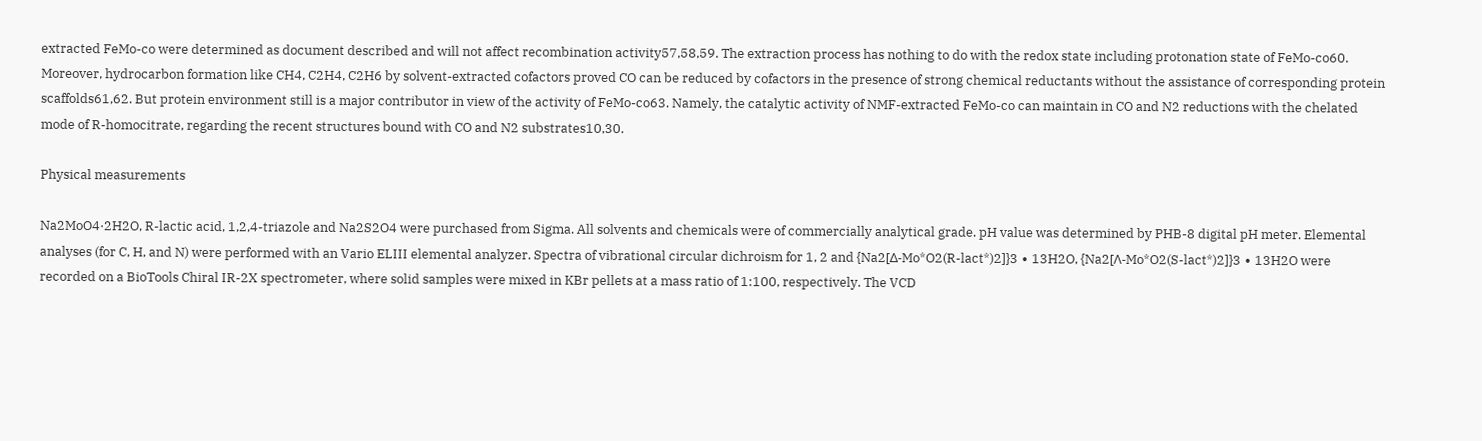extracted FeMo-co were determined as document described and will not affect recombination activity57,58,59. The extraction process has nothing to do with the redox state including protonation state of FeMo-co60. Moreover, hydrocarbon formation like CH4, C2H4, C2H6 by solvent-extracted cofactors proved CO can be reduced by cofactors in the presence of strong chemical reductants without the assistance of corresponding protein scaffolds61,62. But protein environment still is a major contributor in view of the activity of FeMo-co63. Namely, the catalytic activity of NMF-extracted FeMo-co can maintain in CO and N2 reductions with the chelated mode of R-homocitrate, regarding the recent structures bound with CO and N2 substrates10,30.

Physical measurements

Na2MoO4·2H2O, R-lactic acid, 1,2,4-triazole and Na2S2O4 were purchased from Sigma. All solvents and chemicals were of commercially analytical grade. pH value was determined by PHB-8 digital pH meter. Elemental analyses (for C, H, and N) were performed with an Vario ELIII elemental analyzer. Spectra of vibrational circular dichroism for 1, 2 and {Na2[Δ-Mo*O2(R-lact*)2]}3 ∙ 13H2O, {Na2[Λ-Mo*O2(S-lact*)2]}3 ∙ 13H2O were recorded on a BioTools Chiral IR-2X spectrometer, where solid samples were mixed in KBr pellets at a mass ratio of 1:100, respectively. The VCD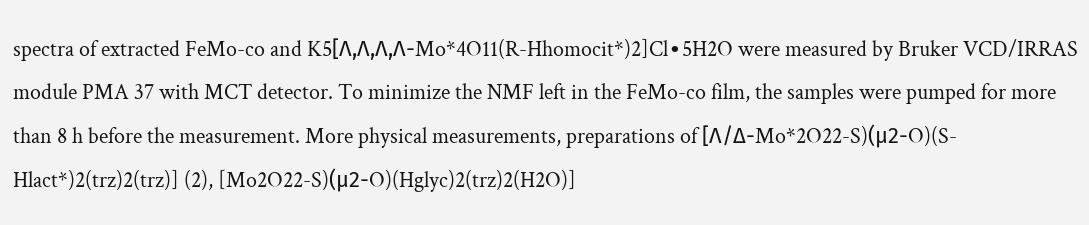spectra of extracted FeMo-co and K5[Λ,Λ,Λ,Λ-Mo*4O11(R-Hhomocit*)2]Cl∙5H2O were measured by Bruker VCD/IRRAS module PMA 37 with MCT detector. To minimize the NMF left in the FeMo-co film, the samples were pumped for more than 8 h before the measurement. More physical measurements, preparations of [Λ/Δ-Mo*2O22-S)(μ2-O)(S-Hlact*)2(trz)2(trz)] (2), [Mo2O22-S)(μ2-O)(Hglyc)2(trz)2(H2O)]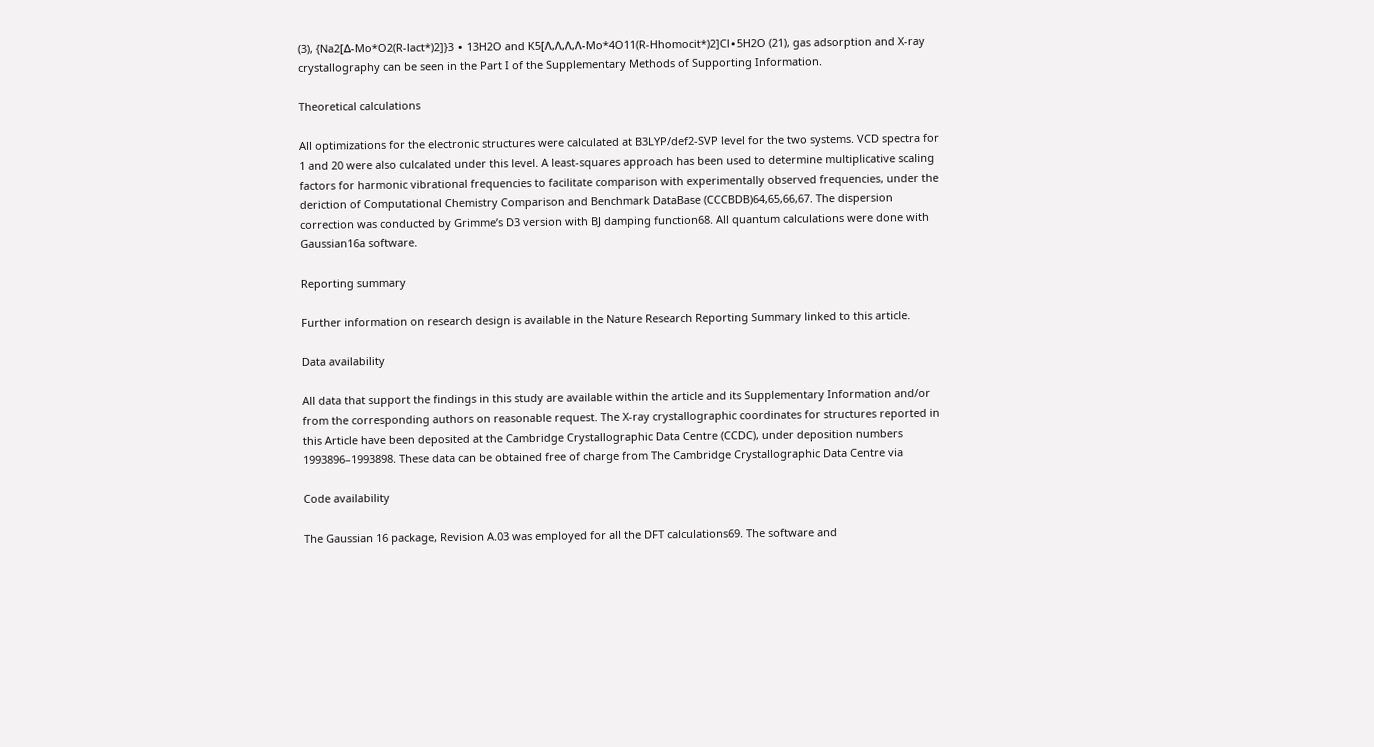(3), {Na2[Δ-Mo*O2(R-lact*)2]}3 ∙ 13H2O and K5[Λ,Λ,Λ,Λ-Mo*4O11(R-Hhomocit*)2]Cl∙5H2O (21), gas adsorption and X-ray crystallography can be seen in the Part I of the Supplementary Methods of Supporting Information.

Theoretical calculations

All optimizations for the electronic structures were calculated at B3LYP/def2-SVP level for the two systems. VCD spectra for 1 and 20 were also culcalated under this level. A least-squares approach has been used to determine multiplicative scaling factors for harmonic vibrational frequencies to facilitate comparison with experimentally observed frequencies, under the deriction of Computational Chemistry Comparison and Benchmark DataBase (CCCBDB)64,65,66,67. The dispersion correction was conducted by Grimme’s D3 version with BJ damping function68. All quantum calculations were done with Gaussian16a software.

Reporting summary

Further information on research design is available in the Nature Research Reporting Summary linked to this article.

Data availability

All data that support the findings in this study are available within the article and its Supplementary Information and/or from the corresponding authors on reasonable request. The X-ray crystallographic coordinates for structures reported in this Article have been deposited at the Cambridge Crystallographic Data Centre (CCDC), under deposition numbers 1993896–1993898. These data can be obtained free of charge from The Cambridge Crystallographic Data Centre via

Code availability

The Gaussian 16 package, Revision A.03 was employed for all the DFT calculations69. The software and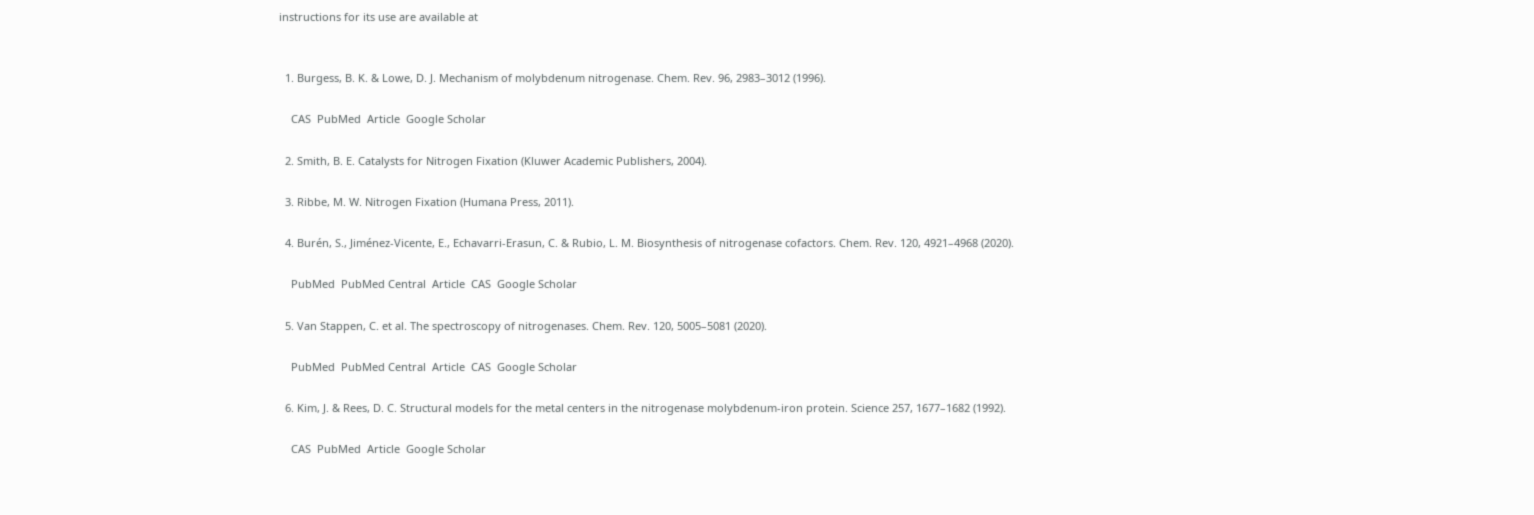instructions for its use are available at


  1. Burgess, B. K. & Lowe, D. J. Mechanism of molybdenum nitrogenase. Chem. Rev. 96, 2983–3012 (1996).

    CAS  PubMed  Article  Google Scholar

  2. Smith, B. E. Catalysts for Nitrogen Fixation (Kluwer Academic Publishers, 2004).

  3. Ribbe, M. W. Nitrogen Fixation (Humana Press, 2011).

  4. Burén, S., Jiménez-Vicente, E., Echavarri-Erasun, C. & Rubio, L. M. Biosynthesis of nitrogenase cofactors. Chem. Rev. 120, 4921–4968 (2020).

    PubMed  PubMed Central  Article  CAS  Google Scholar

  5. Van Stappen, C. et al. The spectroscopy of nitrogenases. Chem. Rev. 120, 5005–5081 (2020).

    PubMed  PubMed Central  Article  CAS  Google Scholar

  6. Kim, J. & Rees, D. C. Structural models for the metal centers in the nitrogenase molybdenum-iron protein. Science 257, 1677–1682 (1992).

    CAS  PubMed  Article  Google Scholar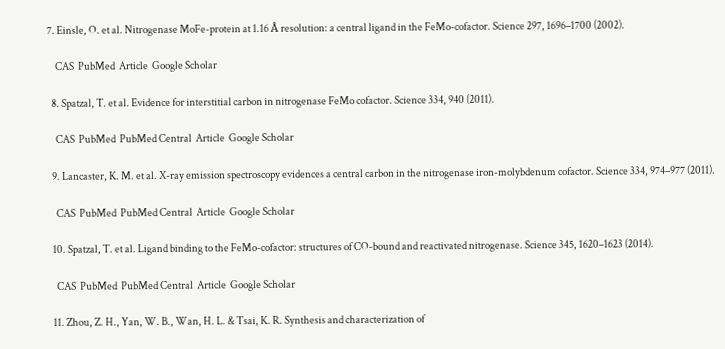7. Einsle, O. et al. Nitrogenase MoFe-protein at 1.16 Å resolution: a central ligand in the FeMo-cofactor. Science 297, 1696–1700 (2002).

    CAS  PubMed  Article  Google Scholar

  8. Spatzal, T. et al. Evidence for interstitial carbon in nitrogenase FeMo cofactor. Science 334, 940 (2011).

    CAS  PubMed  PubMed Central  Article  Google Scholar

  9. Lancaster, K. M. et al. X-ray emission spectroscopy evidences a central carbon in the nitrogenase iron-molybdenum cofactor. Science 334, 974–977 (2011).

    CAS  PubMed  PubMed Central  Article  Google Scholar

  10. Spatzal, T. et al. Ligand binding to the FeMo-cofactor: structures of CO-bound and reactivated nitrogenase. Science 345, 1620–1623 (2014).

    CAS  PubMed  PubMed Central  Article  Google Scholar

  11. Zhou, Z. H., Yan, W. B., Wan, H. L. & Tsai, K. R. Synthesis and characterization of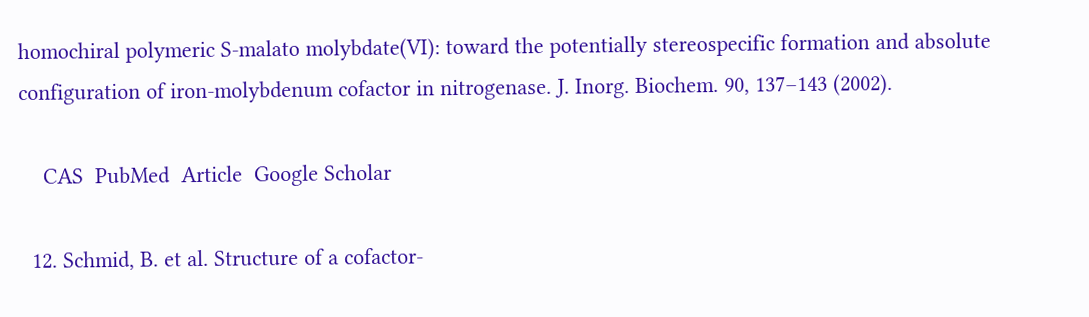homochiral polymeric S-malato molybdate(VI): toward the potentially stereospecific formation and absolute configuration of iron-molybdenum cofactor in nitrogenase. J. Inorg. Biochem. 90, 137–143 (2002).

    CAS  PubMed  Article  Google Scholar

  12. Schmid, B. et al. Structure of a cofactor-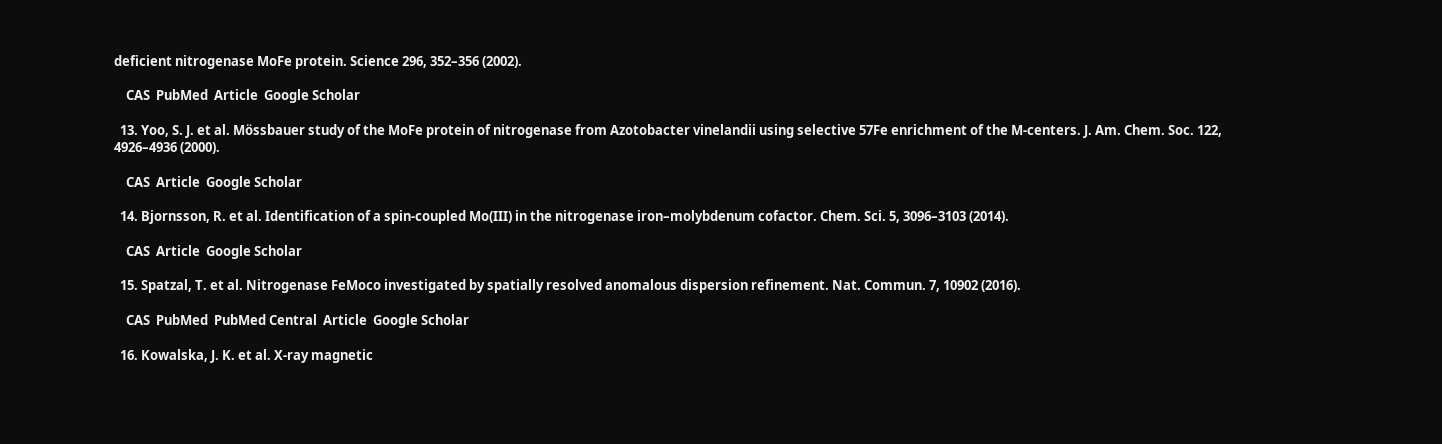deficient nitrogenase MoFe protein. Science 296, 352–356 (2002).

    CAS  PubMed  Article  Google Scholar

  13. Yoo, S. J. et al. Mössbauer study of the MoFe protein of nitrogenase from Azotobacter vinelandii using selective 57Fe enrichment of the M-centers. J. Am. Chem. Soc. 122, 4926–4936 (2000).

    CAS  Article  Google Scholar

  14. Bjornsson, R. et al. Identification of a spin-coupled Mo(III) in the nitrogenase iron–molybdenum cofactor. Chem. Sci. 5, 3096–3103 (2014).

    CAS  Article  Google Scholar

  15. Spatzal, T. et al. Nitrogenase FeMoco investigated by spatially resolved anomalous dispersion refinement. Nat. Commun. 7, 10902 (2016).

    CAS  PubMed  PubMed Central  Article  Google Scholar

  16. Kowalska, J. K. et al. X-ray magnetic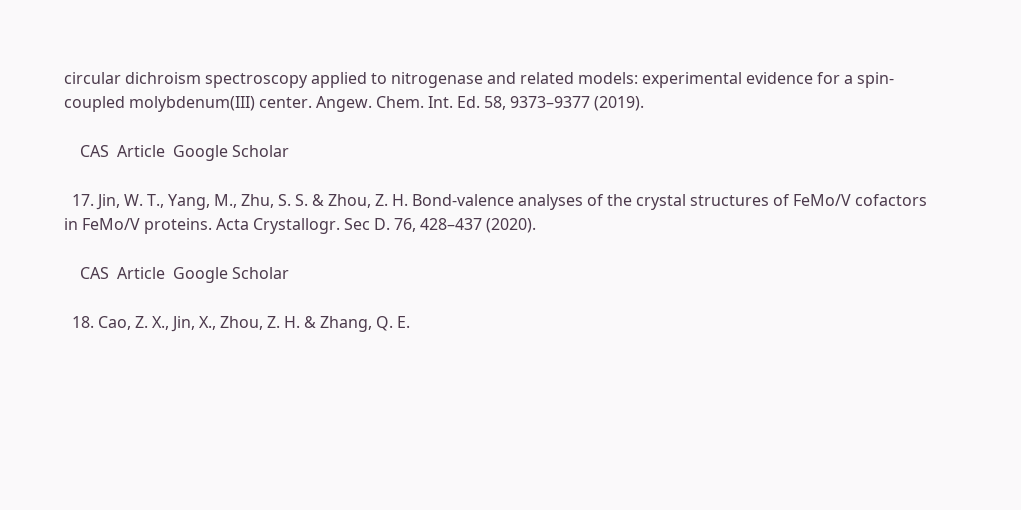circular dichroism spectroscopy applied to nitrogenase and related models: experimental evidence for a spin-coupled molybdenum(III) center. Angew. Chem. Int. Ed. 58, 9373–9377 (2019).

    CAS  Article  Google Scholar

  17. Jin, W. T., Yang, M., Zhu, S. S. & Zhou, Z. H. Bond-valence analyses of the crystal structures of FeMo/V cofactors in FeMo/V proteins. Acta Crystallogr. Sec D. 76, 428–437 (2020).

    CAS  Article  Google Scholar

  18. Cao, Z. X., Jin, X., Zhou, Z. H. & Zhang, Q. E.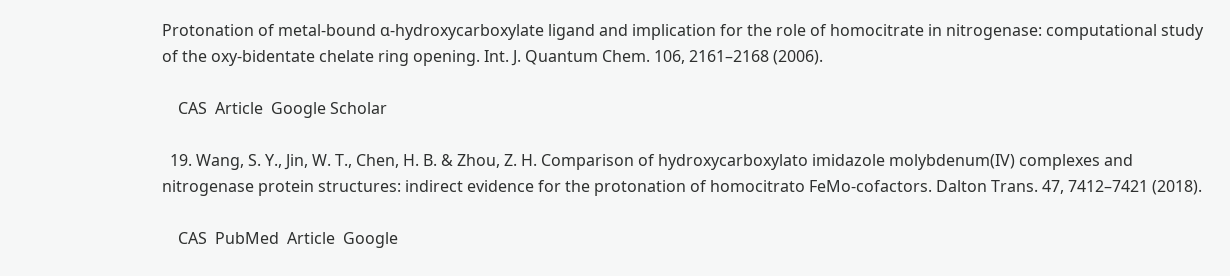Protonation of metal-bound α-hydroxycarboxylate ligand and implication for the role of homocitrate in nitrogenase: computational study of the oxy-bidentate chelate ring opening. Int. J. Quantum Chem. 106, 2161–2168 (2006).

    CAS  Article  Google Scholar

  19. Wang, S. Y., Jin, W. T., Chen, H. B. & Zhou, Z. H. Comparison of hydroxycarboxylato imidazole molybdenum(IV) complexes and nitrogenase protein structures: indirect evidence for the protonation of homocitrato FeMo-cofactors. Dalton Trans. 47, 7412–7421 (2018).

    CAS  PubMed  Article  Google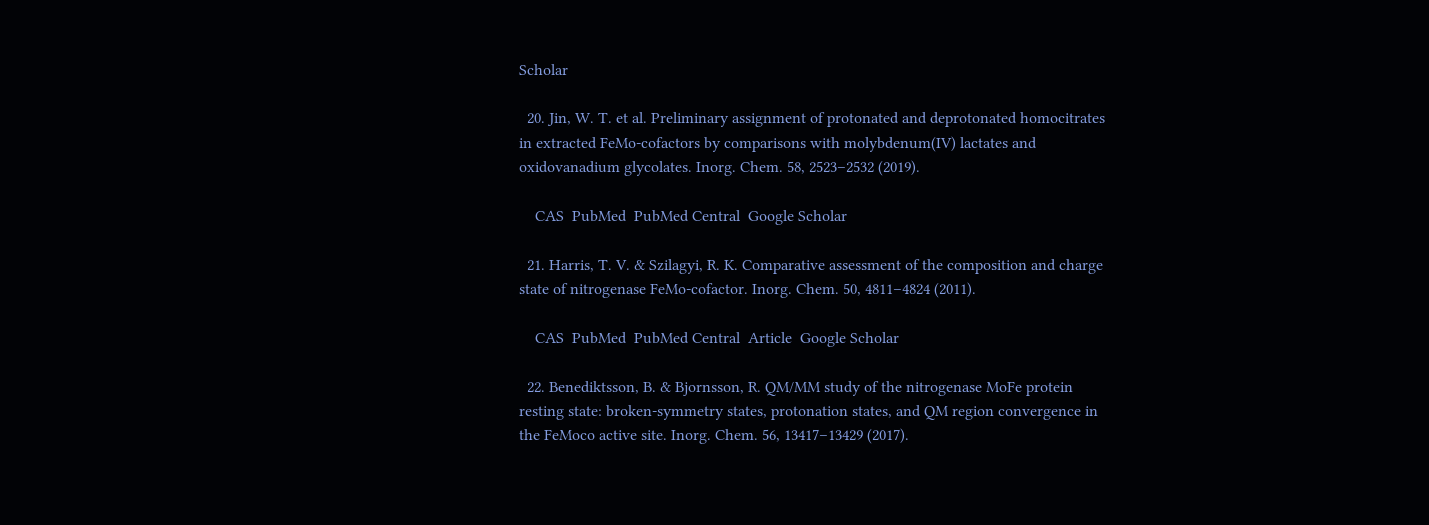Scholar

  20. Jin, W. T. et al. Preliminary assignment of protonated and deprotonated homocitrates in extracted FeMo-cofactors by comparisons with molybdenum(IV) lactates and oxidovanadium glycolates. Inorg. Chem. 58, 2523–2532 (2019).

    CAS  PubMed  PubMed Central  Google Scholar

  21. Harris, T. V. & Szilagyi, R. K. Comparative assessment of the composition and charge state of nitrogenase FeMo-cofactor. Inorg. Chem. 50, 4811–4824 (2011).

    CAS  PubMed  PubMed Central  Article  Google Scholar

  22. Benediktsson, B. & Bjornsson, R. QM/MM study of the nitrogenase MoFe protein resting state: broken-symmetry states, protonation states, and QM region convergence in the FeMoco active site. Inorg. Chem. 56, 13417–13429 (2017).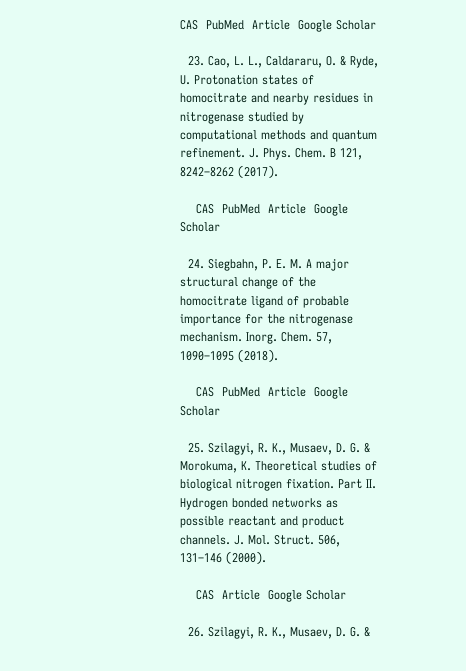CAS  PubMed  Article  Google Scholar

  23. Cao, L. L., Caldararu, O. & Ryde, U. Protonation states of homocitrate and nearby residues in nitrogenase studied by computational methods and quantum refinement. J. Phys. Chem. B 121, 8242–8262 (2017).

    CAS  PubMed  Article  Google Scholar

  24. Siegbahn, P. E. M. A major structural change of the homocitrate ligand of probable importance for the nitrogenase mechanism. Inorg. Chem. 57, 1090–1095 (2018).

    CAS  PubMed  Article  Google Scholar

  25. Szilagyi, R. K., Musaev, D. G. & Morokuma, K. Theoretical studies of biological nitrogen fixation. Part II. Hydrogen bonded networks as possible reactant and product channels. J. Mol. Struct. 506, 131–146 (2000).

    CAS  Article  Google Scholar

  26. Szilagyi, R. K., Musaev, D. G. &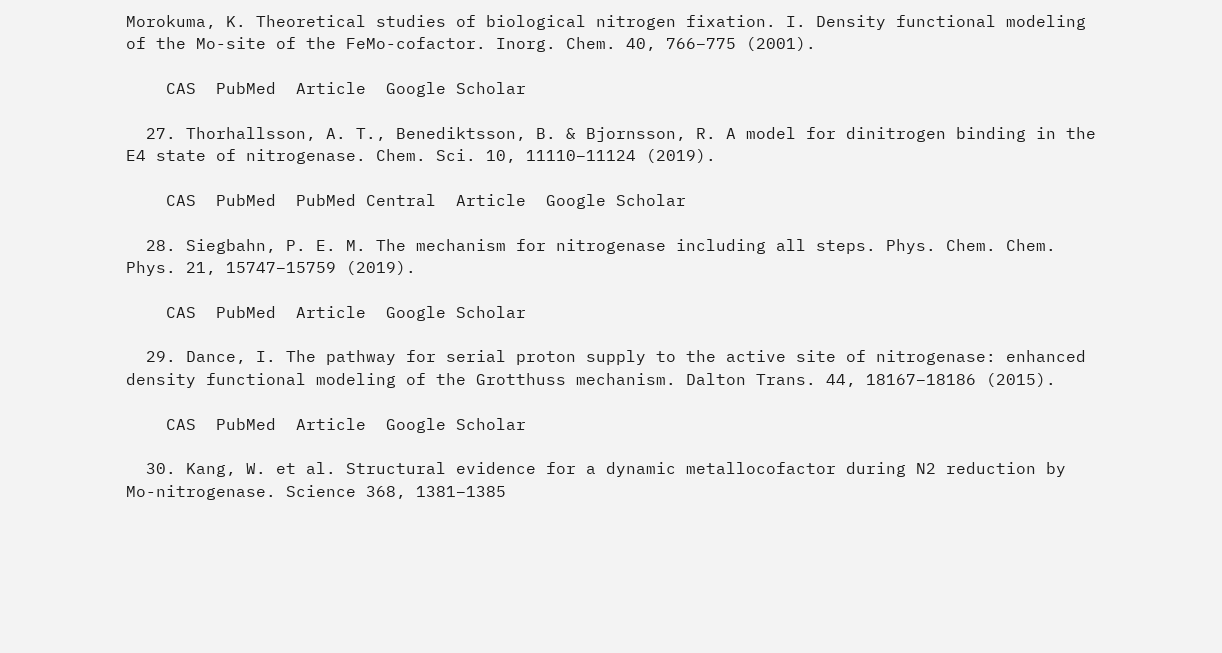Morokuma, K. Theoretical studies of biological nitrogen fixation. I. Density functional modeling of the Mo-site of the FeMo-cofactor. Inorg. Chem. 40, 766–775 (2001).

    CAS  PubMed  Article  Google Scholar

  27. Thorhallsson, A. T., Benediktsson, B. & Bjornsson, R. A model for dinitrogen binding in the E4 state of nitrogenase. Chem. Sci. 10, 11110–11124 (2019).

    CAS  PubMed  PubMed Central  Article  Google Scholar

  28. Siegbahn, P. E. M. The mechanism for nitrogenase including all steps. Phys. Chem. Chem. Phys. 21, 15747–15759 (2019).

    CAS  PubMed  Article  Google Scholar

  29. Dance, I. The pathway for serial proton supply to the active site of nitrogenase: enhanced density functional modeling of the Grotthuss mechanism. Dalton Trans. 44, 18167–18186 (2015).

    CAS  PubMed  Article  Google Scholar

  30. Kang, W. et al. Structural evidence for a dynamic metallocofactor during N2 reduction by Mo-nitrogenase. Science 368, 1381–1385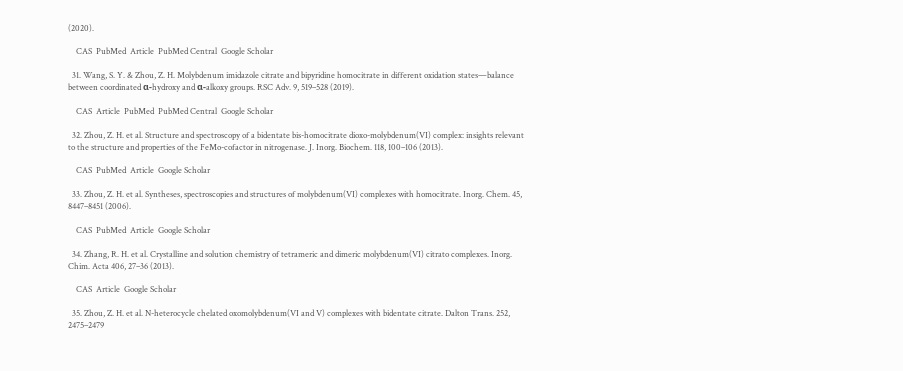(2020).

    CAS  PubMed  Article  PubMed Central  Google Scholar

  31. Wang, S. Y. & Zhou, Z. H. Molybdenum imidazole citrate and bipyridine homocitrate in different oxidation states—balance between coordinated α-hydroxy and α-alkoxy groups. RSC Adv. 9, 519–528 (2019).

    CAS  Article  PubMed  PubMed Central  Google Scholar

  32. Zhou, Z. H. et al. Structure and spectroscopy of a bidentate bis-homocitrate dioxo-molybdenum(VI) complex: insights relevant to the structure and properties of the FeMo-cofactor in nitrogenase. J. Inorg. Biochem. 118, 100–106 (2013).

    CAS  PubMed  Article  Google Scholar

  33. Zhou, Z. H. et al. Syntheses, spectroscopies and structures of molybdenum(VI) complexes with homocitrate. Inorg. Chem. 45, 8447–8451 (2006).

    CAS  PubMed  Article  Google Scholar

  34. Zhang, R. H. et al. Crystalline and solution chemistry of tetrameric and dimeric molybdenum(VI) citrato complexes. Inorg. Chim. Acta 406, 27–36 (2013).

    CAS  Article  Google Scholar

  35. Zhou, Z. H. et al. N-heterocycle chelated oxomolybdenum(VI and V) complexes with bidentate citrate. Dalton Trans. 252, 2475–2479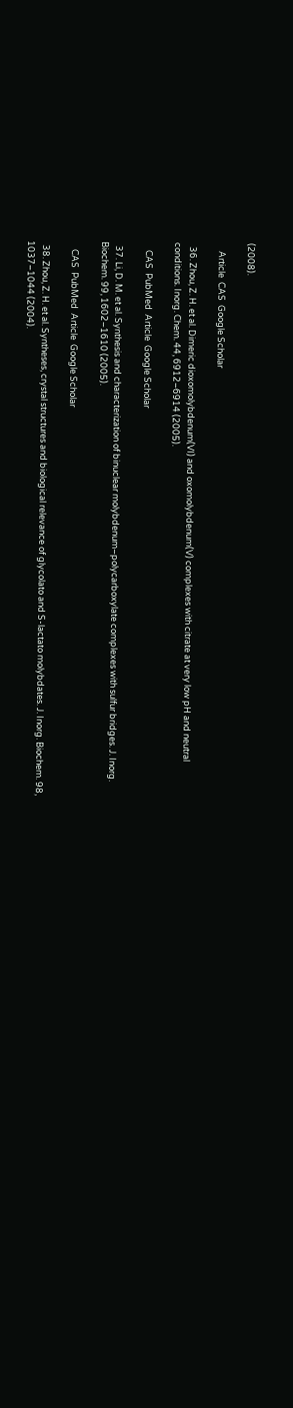(2008).

    Article  CAS  Google Scholar

  36. Zhou, Z. H. et al. Dimeric dioxomolybdenum(VI) and oxomolybdenum(V) complexes with citrate at very low pH and neutral conditions. Inorg. Chem. 44, 6912–6914 (2005).

    CAS  PubMed  Article  Google Scholar

  37. Li, D. M. et al. Synthesis and characterization of binuclear molybdenum–polycarboxylate complexes with sulfur bridges. J. Inorg. Biochem. 99, 1602–1610 (2005).

    CAS  PubMed  Article  Google Scholar

  38. Zhou, Z. H. et al. Syntheses, crystal structures and biological relevance of glycolato and S-lactato molybdates. J. Inorg. Biochem. 98, 1037–1044 (2004).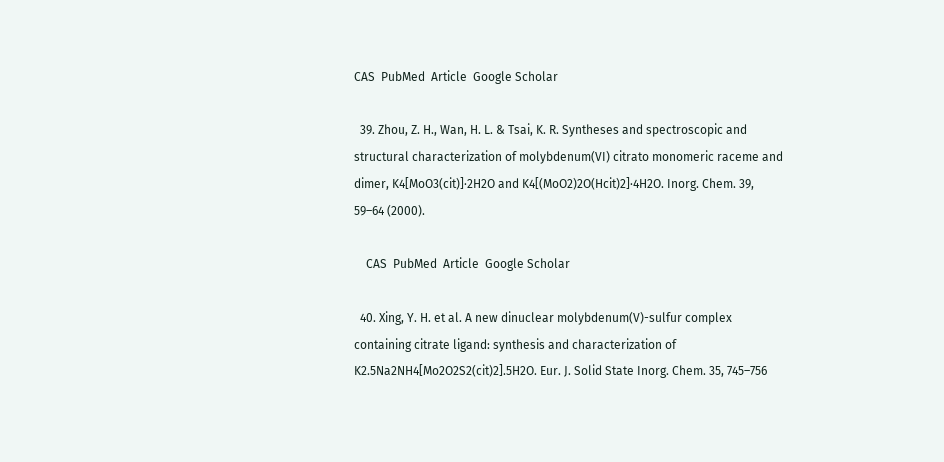CAS  PubMed  Article  Google Scholar

  39. Zhou, Z. H., Wan, H. L. & Tsai, K. R. Syntheses and spectroscopic and structural characterization of molybdenum(VI) citrato monomeric raceme and dimer, K4[MoO3(cit)]·2H2O and K4[(MoO2)2O(Hcit)2]·4H2O. Inorg. Chem. 39, 59–64 (2000).

    CAS  PubMed  Article  Google Scholar

  40. Xing, Y. H. et al. A new dinuclear molybdenum(V)-sulfur complex containing citrate ligand: synthesis and characterization of K2.5Na2NH4[Mo2O2S2(cit)2].5H2O. Eur. J. Solid State Inorg. Chem. 35, 745–756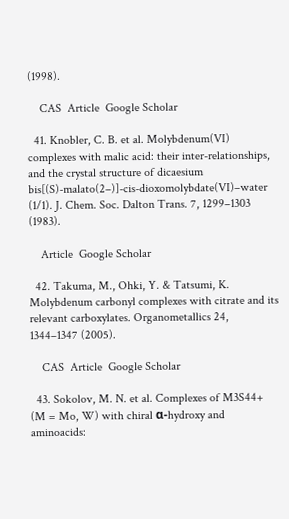(1998).

    CAS  Article  Google Scholar

  41. Knobler, C. B. et al. Molybdenum(VI) complexes with malic acid: their inter-relationships, and the crystal structure of dicaesium bis[(S)-malato(2–)]-cis-dioxomolybdate(VI)–water (1/1). J. Chem. Soc. Dalton Trans. 7, 1299–1303 (1983).

    Article  Google Scholar

  42. Takuma, M., Ohki, Y. & Tatsumi, K. Molybdenum carbonyl complexes with citrate and its relevant carboxylates. Organometallics 24, 1344–1347 (2005).

    CAS  Article  Google Scholar

  43. Sokolov, M. N. et al. Complexes of M3S44+ (M = Mo, W) with chiral α-hydroxy and aminoacids: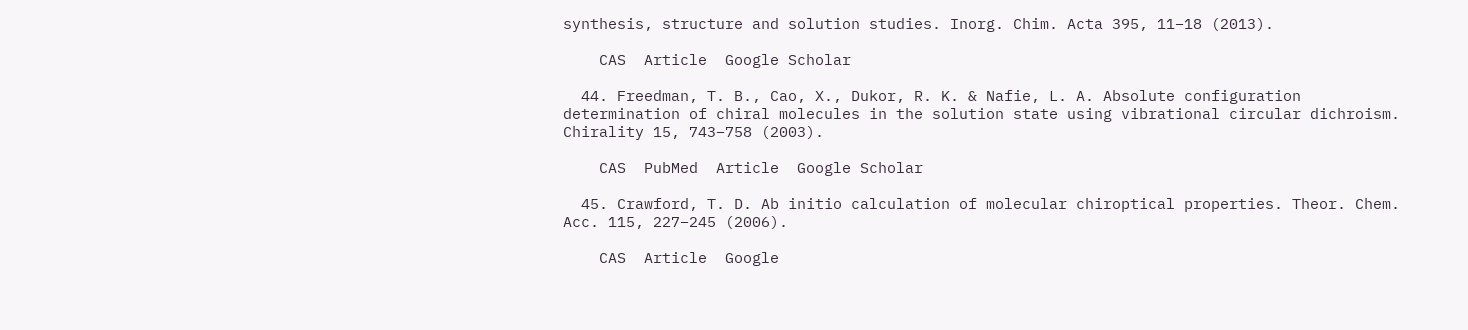synthesis, structure and solution studies. Inorg. Chim. Acta 395, 11–18 (2013).

    CAS  Article  Google Scholar

  44. Freedman, T. B., Cao, X., Dukor, R. K. & Nafie, L. A. Absolute configuration determination of chiral molecules in the solution state using vibrational circular dichroism. Chirality 15, 743–758 (2003).

    CAS  PubMed  Article  Google Scholar

  45. Crawford, T. D. Ab initio calculation of molecular chiroptical properties. Theor. Chem. Acc. 115, 227–245 (2006).

    CAS  Article  Google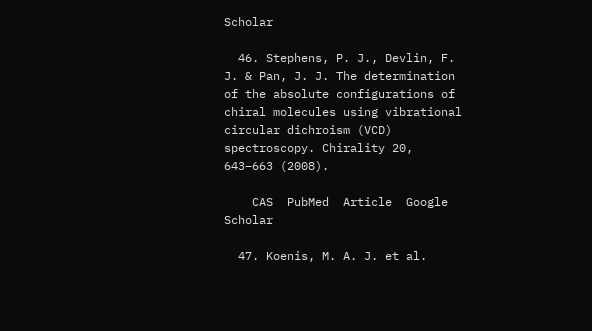Scholar

  46. Stephens, P. J., Devlin, F. J. & Pan, J. J. The determination of the absolute configurations of chiral molecules using vibrational circular dichroism (VCD) spectroscopy. Chirality 20, 643–663 (2008).

    CAS  PubMed  Article  Google Scholar

  47. Koenis, M. A. J. et al.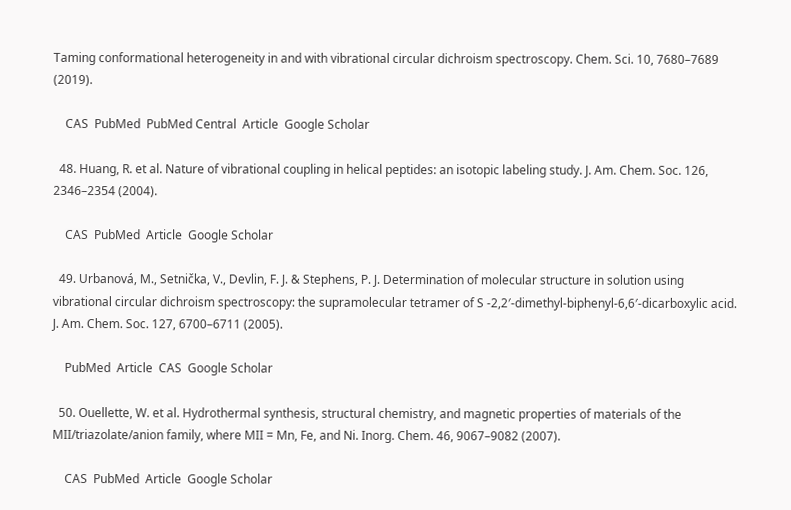Taming conformational heterogeneity in and with vibrational circular dichroism spectroscopy. Chem. Sci. 10, 7680–7689 (2019).

    CAS  PubMed  PubMed Central  Article  Google Scholar

  48. Huang, R. et al. Nature of vibrational coupling in helical peptides: an isotopic labeling study. J. Am. Chem. Soc. 126, 2346–2354 (2004).

    CAS  PubMed  Article  Google Scholar

  49. Urbanová, M., Setnička, V., Devlin, F. J. & Stephens, P. J. Determination of molecular structure in solution using vibrational circular dichroism spectroscopy: the supramolecular tetramer of S -2,2′-dimethyl-biphenyl-6,6′-dicarboxylic acid. J. Am. Chem. Soc. 127, 6700–6711 (2005).

    PubMed  Article  CAS  Google Scholar

  50. Ouellette, W. et al. Hydrothermal synthesis, structural chemistry, and magnetic properties of materials of the MII/triazolate/anion family, where MII = Mn, Fe, and Ni. Inorg. Chem. 46, 9067–9082 (2007).

    CAS  PubMed  Article  Google Scholar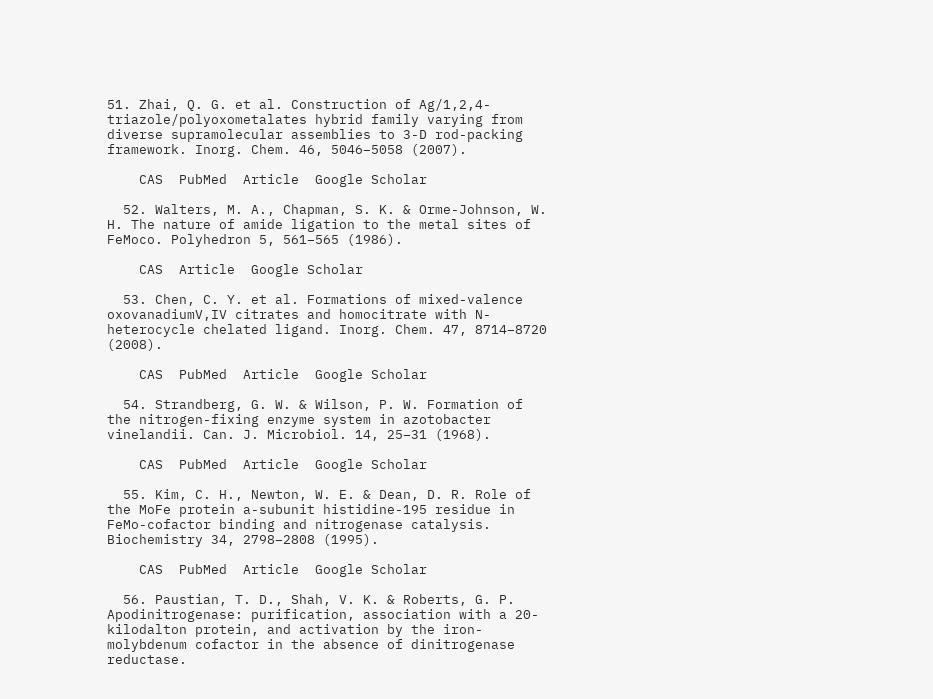51. Zhai, Q. G. et al. Construction of Ag/1,2,4-triazole/polyoxometalates hybrid family varying from diverse supramolecular assemblies to 3-D rod-packing framework. Inorg. Chem. 46, 5046–5058 (2007).

    CAS  PubMed  Article  Google Scholar

  52. Walters, M. A., Chapman, S. K. & Orme-Johnson, W. H. The nature of amide ligation to the metal sites of FeMoco. Polyhedron 5, 561–565 (1986).

    CAS  Article  Google Scholar

  53. Chen, C. Y. et al. Formations of mixed-valence oxovanadiumV,IV citrates and homocitrate with N-heterocycle chelated ligand. Inorg. Chem. 47, 8714–8720 (2008).

    CAS  PubMed  Article  Google Scholar

  54. Strandberg, G. W. & Wilson, P. W. Formation of the nitrogen-fixing enzyme system in azotobacter vinelandii. Can. J. Microbiol. 14, 25–31 (1968).

    CAS  PubMed  Article  Google Scholar

  55. Kim, C. H., Newton, W. E. & Dean, D. R. Role of the MoFe protein a-subunit histidine-195 residue in FeMo-cofactor binding and nitrogenase catalysis. Biochemistry 34, 2798–2808 (1995).

    CAS  PubMed  Article  Google Scholar

  56. Paustian, T. D., Shah, V. K. & Roberts, G. P. Apodinitrogenase: purification, association with a 20-kilodalton protein, and activation by the iron-molybdenum cofactor in the absence of dinitrogenase reductase.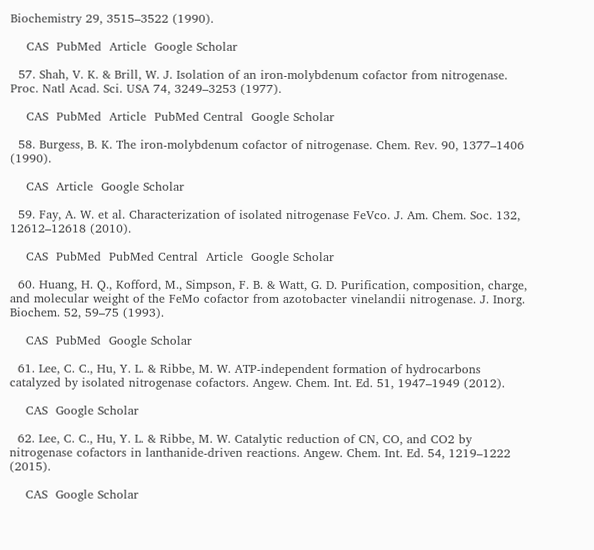Biochemistry 29, 3515–3522 (1990).

    CAS  PubMed  Article  Google Scholar

  57. Shah, V. K. & Brill, W. J. Isolation of an iron-molybdenum cofactor from nitrogenase. Proc. Natl Acad. Sci. USA 74, 3249–3253 (1977).

    CAS  PubMed  Article  PubMed Central  Google Scholar

  58. Burgess, B. K. The iron-molybdenum cofactor of nitrogenase. Chem. Rev. 90, 1377–1406 (1990).

    CAS  Article  Google Scholar

  59. Fay, A. W. et al. Characterization of isolated nitrogenase FeVco. J. Am. Chem. Soc. 132, 12612–12618 (2010).

    CAS  PubMed  PubMed Central  Article  Google Scholar

  60. Huang, H. Q., Kofford, M., Simpson, F. B. & Watt, G. D. Purification, composition, charge, and molecular weight of the FeMo cofactor from azotobacter vinelandii nitrogenase. J. Inorg. Biochem. 52, 59–75 (1993).

    CAS  PubMed  Google Scholar

  61. Lee, C. C., Hu, Y. L. & Ribbe, M. W. ATP-independent formation of hydrocarbons catalyzed by isolated nitrogenase cofactors. Angew. Chem. Int. Ed. 51, 1947–1949 (2012).

    CAS  Google Scholar

  62. Lee, C. C., Hu, Y. L. & Ribbe, M. W. Catalytic reduction of CN, CO, and CO2 by nitrogenase cofactors in lanthanide-driven reactions. Angew. Chem. Int. Ed. 54, 1219–1222 (2015).

    CAS  Google Scholar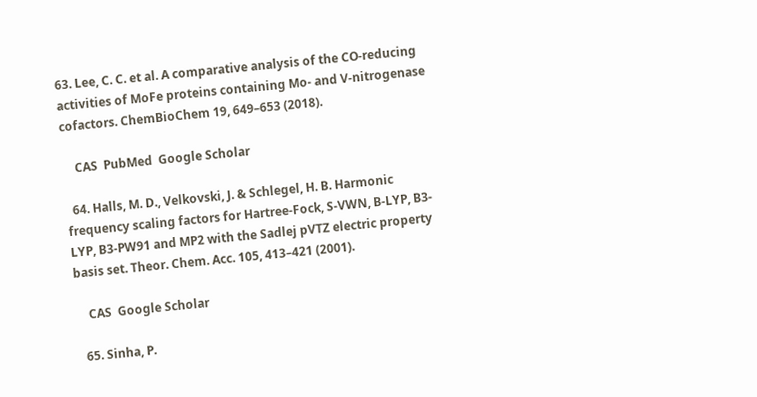63. Lee, C. C. et al. A comparative analysis of the CO-reducing activities of MoFe proteins containing Mo- and V-nitrogenase cofactors. ChemBioChem 19, 649–653 (2018).

    CAS  PubMed  Google Scholar

  64. Halls, M. D., Velkovski, J. & Schlegel, H. B. Harmonic frequency scaling factors for Hartree-Fock, S-VWN, B-LYP, B3-LYP, B3-PW91 and MP2 with the Sadlej pVTZ electric property basis set. Theor. Chem. Acc. 105, 413–421 (2001).

    CAS  Google Scholar

  65. Sinha, P.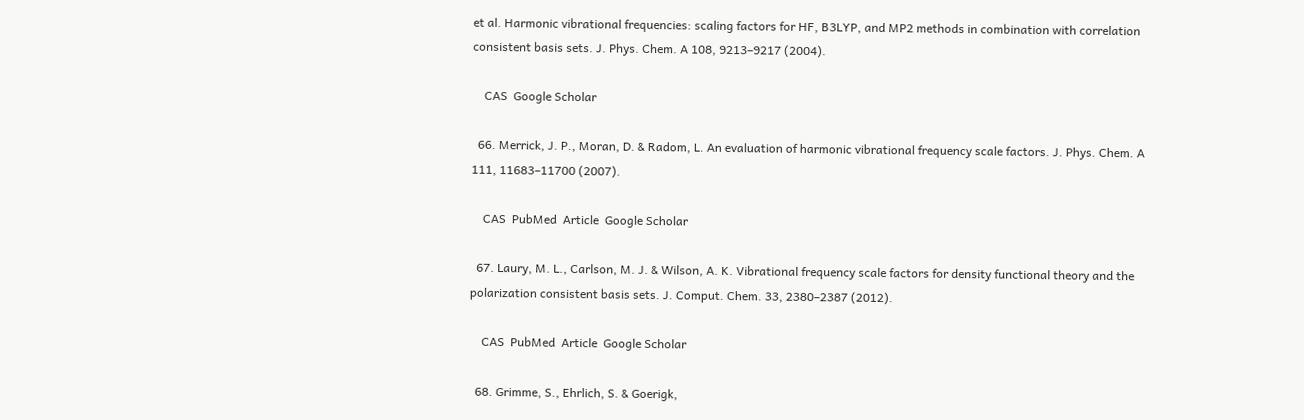et al. Harmonic vibrational frequencies: scaling factors for HF, B3LYP, and MP2 methods in combination with correlation consistent basis sets. J. Phys. Chem. A 108, 9213–9217 (2004).

    CAS  Google Scholar

  66. Merrick, J. P., Moran, D. & Radom, L. An evaluation of harmonic vibrational frequency scale factors. J. Phys. Chem. A 111, 11683–11700 (2007).

    CAS  PubMed  Article  Google Scholar

  67. Laury, M. L., Carlson, M. J. & Wilson, A. K. Vibrational frequency scale factors for density functional theory and the polarization consistent basis sets. J. Comput. Chem. 33, 2380–2387 (2012).

    CAS  PubMed  Article  Google Scholar

  68. Grimme, S., Ehrlich, S. & Goerigk,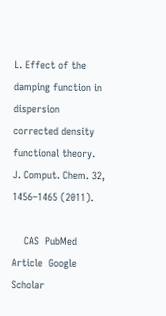L. Effect of the damping function in dispersion corrected density functional theory. J. Comput. Chem. 32, 1456–1465 (2011).

    CAS  PubMed  Article  Google Scholar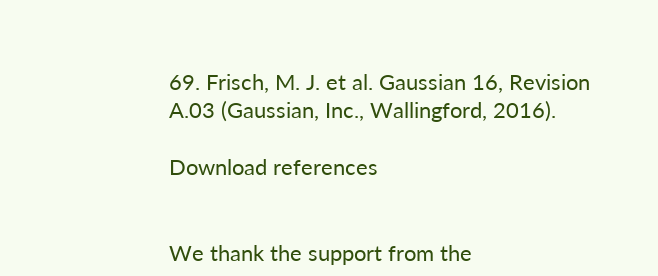69. Frisch, M. J. et al. Gaussian 16, Revision A.03 (Gaussian, Inc., Wallingford, 2016).

Download references


We thank the support from the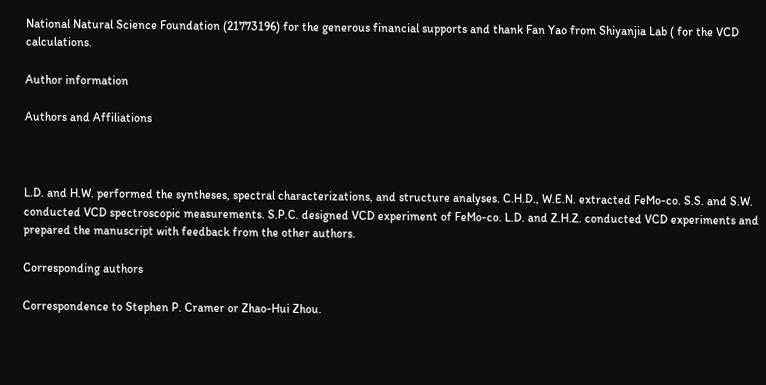National Natural Science Foundation (21773196) for the generous financial supports and thank Fan Yao from Shiyanjia Lab ( for the VCD calculations.

Author information

Authors and Affiliations



L.D. and H.W. performed the syntheses, spectral characterizations, and structure analyses. C.H.D., W.E.N. extracted FeMo-co. S.S. and S.W. conducted VCD spectroscopic measurements. S.P.C. designed VCD experiment of FeMo-co. L.D. and Z.H.Z. conducted VCD experiments and prepared the manuscript with feedback from the other authors.

Corresponding authors

Correspondence to Stephen P. Cramer or Zhao-Hui Zhou.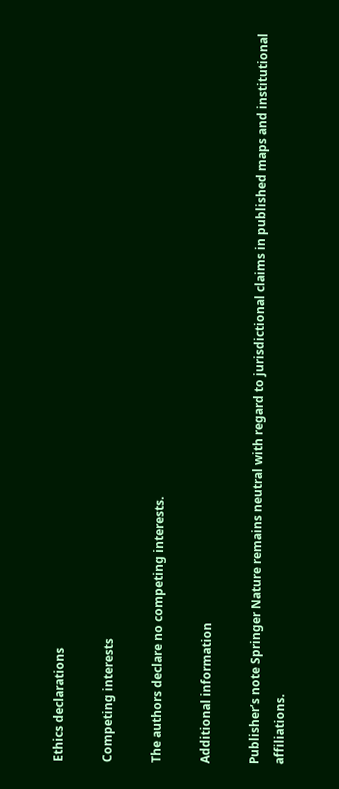Ethics declarations

Competing interests

The authors declare no competing interests.

Additional information

Publisher’s note Springer Nature remains neutral with regard to jurisdictional claims in published maps and institutional affiliations.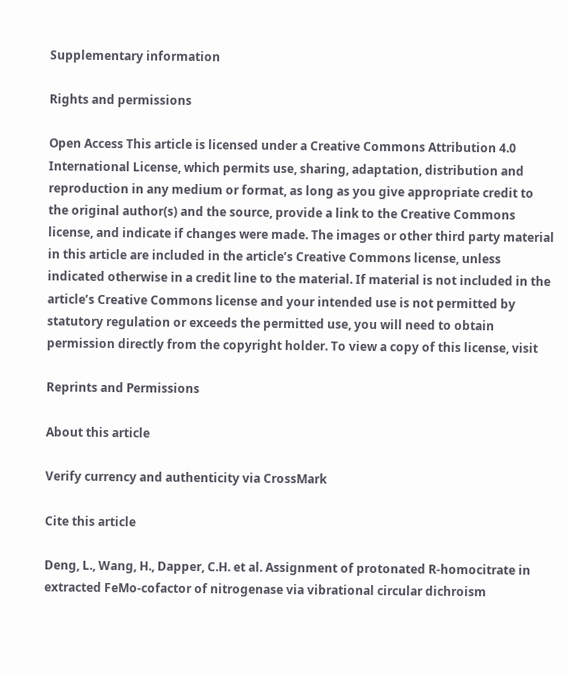Supplementary information

Rights and permissions

Open Access This article is licensed under a Creative Commons Attribution 4.0 International License, which permits use, sharing, adaptation, distribution and reproduction in any medium or format, as long as you give appropriate credit to the original author(s) and the source, provide a link to the Creative Commons license, and indicate if changes were made. The images or other third party material in this article are included in the article’s Creative Commons license, unless indicated otherwise in a credit line to the material. If material is not included in the article’s Creative Commons license and your intended use is not permitted by statutory regulation or exceeds the permitted use, you will need to obtain permission directly from the copyright holder. To view a copy of this license, visit

Reprints and Permissions

About this article

Verify currency and authenticity via CrossMark

Cite this article

Deng, L., Wang, H., Dapper, C.H. et al. Assignment of protonated R-homocitrate in extracted FeMo-cofactor of nitrogenase via vibrational circular dichroism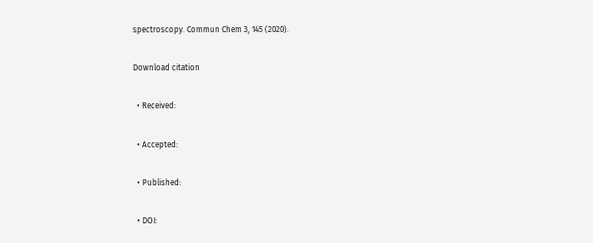spectroscopy. Commun Chem 3, 145 (2020).

Download citation

  • Received:

  • Accepted:

  • Published:

  • DOI: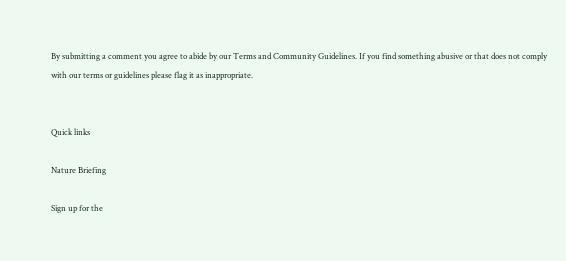By submitting a comment you agree to abide by our Terms and Community Guidelines. If you find something abusive or that does not comply with our terms or guidelines please flag it as inappropriate.


Quick links

Nature Briefing

Sign up for the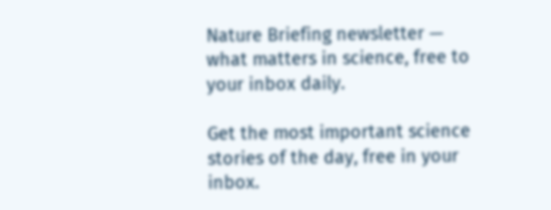Nature Briefing newsletter — what matters in science, free to your inbox daily.

Get the most important science stories of the day, free in your inbox.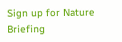Sign up for Nature Briefing